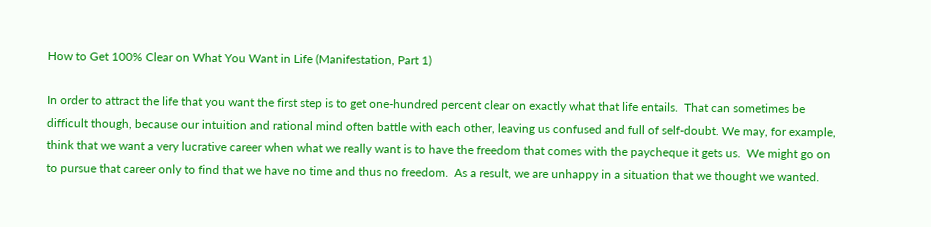How to Get 100% Clear on What You Want in Life (Manifestation, Part 1)

In order to attract the life that you want the first step is to get one-hundred percent clear on exactly what that life entails.  That can sometimes be difficult though, because our intuition and rational mind often battle with each other, leaving us confused and full of self-doubt. We may, for example, think that we want a very lucrative career when what we really want is to have the freedom that comes with the paycheque it gets us.  We might go on to pursue that career only to find that we have no time and thus no freedom.  As a result, we are unhappy in a situation that we thought we wanted.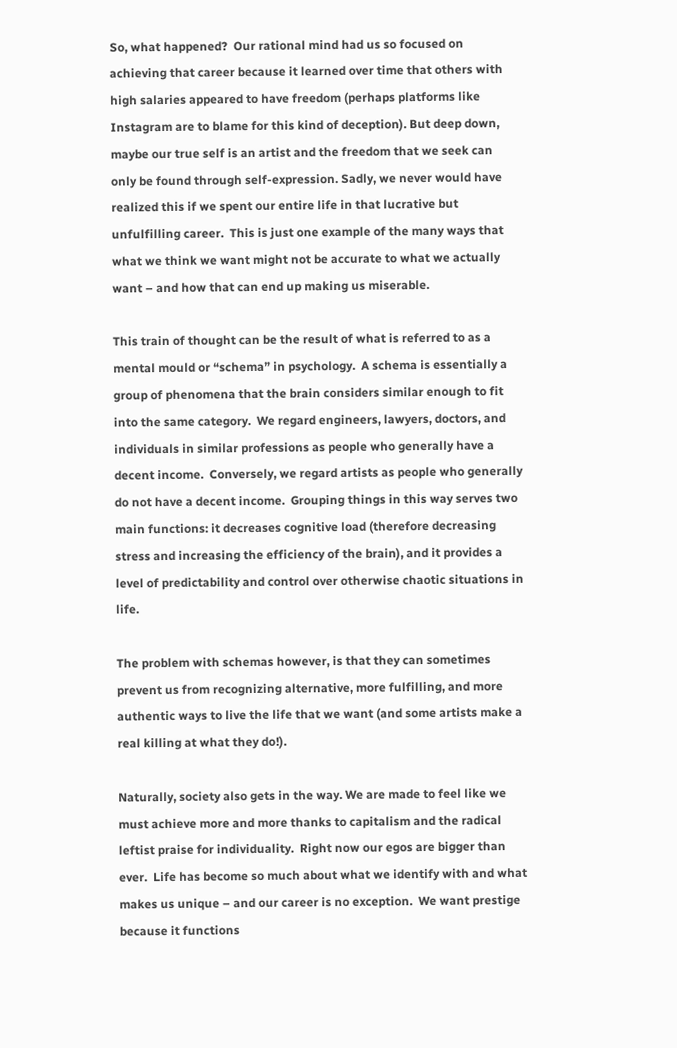So, what happened?  Our rational mind had us so focused on achieving that career because it learned over time that others with high salaries appeared to have freedom (perhaps platforms like Instagram are to blame for this kind of deception). But deep down, maybe our true self is an artist and the freedom that we seek can only be found through self-expression. Sadly, we never would have realized this if we spent our entire life in that lucrative but unfulfilling career.  This is just one example of the many ways that what we think we want might not be accurate to what we actually want – and how that can end up making us miserable.

This train of thought can be the result of what is referred to as a mental mould or “schema” in psychology.  A schema is essentially a group of phenomena that the brain considers similar enough to fit into the same category.  We regard engineers, lawyers, doctors, and individuals in similar professions as people who generally have a decent income.  Conversely, we regard artists as people who generally do not have a decent income.  Grouping things in this way serves two main functions: it decreases cognitive load (therefore decreasing stress and increasing the efficiency of the brain), and it provides a level of predictability and control over otherwise chaotic situations in life.

The problem with schemas however, is that they can sometimes prevent us from recognizing alternative, more fulfilling, and more authentic ways to live the life that we want (and some artists make a real killing at what they do!).

Naturally, society also gets in the way. We are made to feel like we must achieve more and more thanks to capitalism and the radical leftist praise for individuality.  Right now our egos are bigger than ever.  Life has become so much about what we identify with and what makes us unique – and our career is no exception.  We want prestige because it functions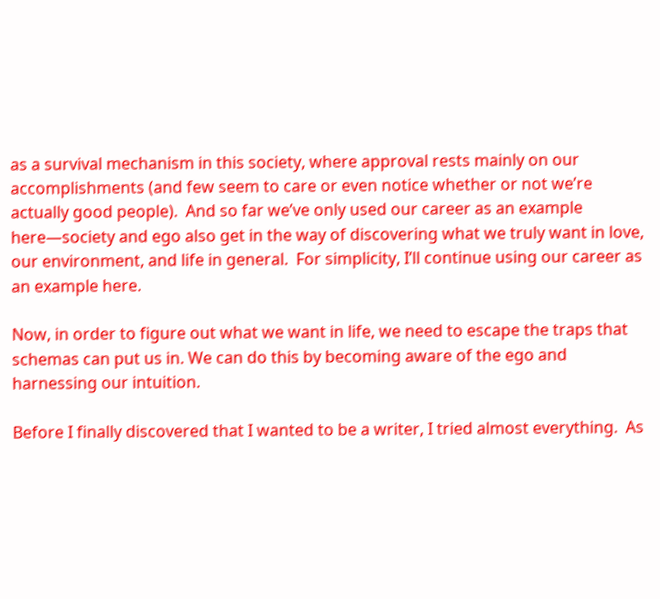as a survival mechanism in this society, where approval rests mainly on our accomplishments (and few seem to care or even notice whether or not we’re actually good people).  And so far we’ve only used our career as an example here—society and ego also get in the way of discovering what we truly want in love, our environment, and life in general.  For simplicity, I’ll continue using our career as an example here.

Now, in order to figure out what we want in life, we need to escape the traps that schemas can put us in. We can do this by becoming aware of the ego and harnessing our intuition.

Before I finally discovered that I wanted to be a writer, I tried almost everything.  As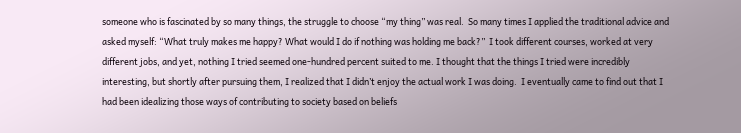someone who is fascinated by so many things, the struggle to choose “my thing” was real.  So many times I applied the traditional advice and asked myself: “What truly makes me happy? What would I do if nothing was holding me back?”  I took different courses, worked at very different jobs, and yet, nothing I tried seemed one-hundred percent suited to me. I thought that the things I tried were incredibly interesting, but shortly after pursuing them, I realized that I didn’t enjoy the actual work I was doing.  I eventually came to find out that I had been idealizing those ways of contributing to society based on beliefs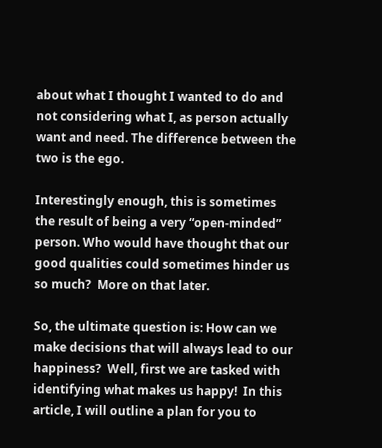about what I thought I wanted to do and not considering what I, as person actually want and need. The difference between the two is the ego.

Interestingly enough, this is sometimes the result of being a very “open-minded” person. Who would have thought that our good qualities could sometimes hinder us so much?  More on that later.

So, the ultimate question is: How can we make decisions that will always lead to our happiness?  Well, first we are tasked with identifying what makes us happy!  In this article, I will outline a plan for you to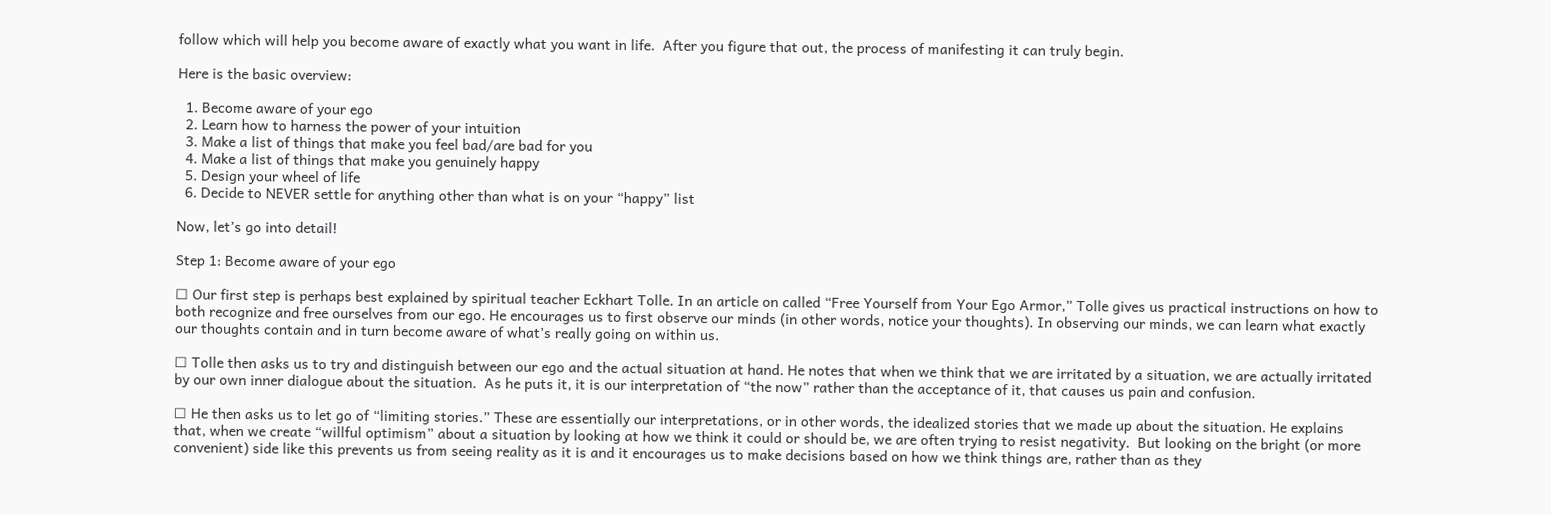follow which will help you become aware of exactly what you want in life.  After you figure that out, the process of manifesting it can truly begin.

Here is the basic overview:

  1. Become aware of your ego
  2. Learn how to harness the power of your intuition
  3. Make a list of things that make you feel bad/are bad for you
  4. Make a list of things that make you genuinely happy
  5. Design your wheel of life
  6. Decide to NEVER settle for anything other than what is on your “happy” list

Now, let’s go into detail!

Step 1: Become aware of your ego

☐ Our first step is perhaps best explained by spiritual teacher Eckhart Tolle. In an article on called “Free Yourself from Your Ego Armor,” Tolle gives us practical instructions on how to both recognize and free ourselves from our ego. He encourages us to first observe our minds (in other words, notice your thoughts). In observing our minds, we can learn what exactly our thoughts contain and in turn become aware of what’s really going on within us.

☐ Tolle then asks us to try and distinguish between our ego and the actual situation at hand. He notes that when we think that we are irritated by a situation, we are actually irritated by our own inner dialogue about the situation.  As he puts it, it is our interpretation of “the now” rather than the acceptance of it, that causes us pain and confusion.

☐ He then asks us to let go of “limiting stories.” These are essentially our interpretations, or in other words, the idealized stories that we made up about the situation. He explains that, when we create “willful optimism” about a situation by looking at how we think it could or should be, we are often trying to resist negativity.  But looking on the bright (or more convenient) side like this prevents us from seeing reality as it is and it encourages us to make decisions based on how we think things are, rather than as they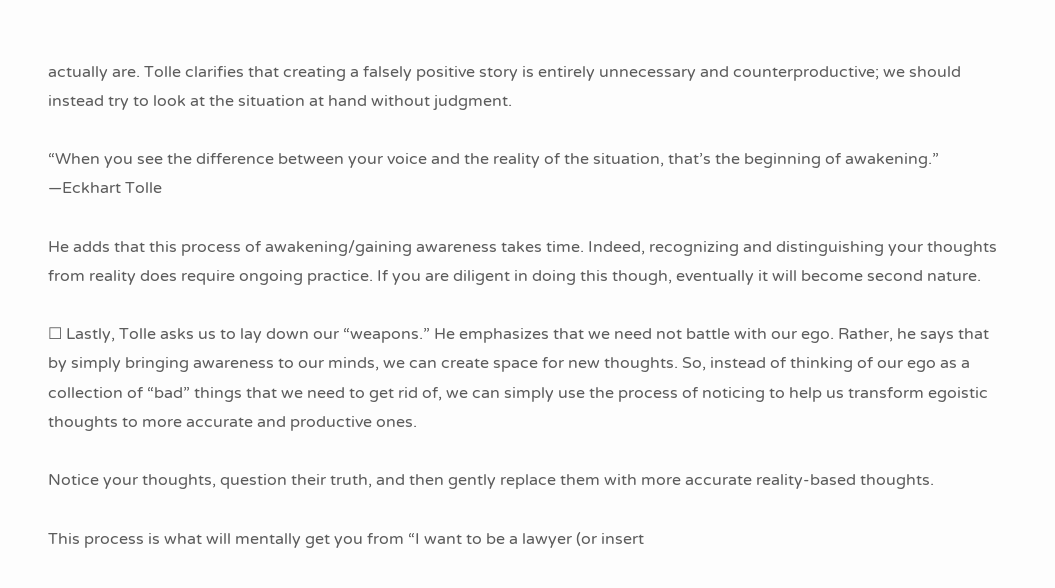actually are. Tolle clarifies that creating a falsely positive story is entirely unnecessary and counterproductive; we should instead try to look at the situation at hand without judgment.

“When you see the difference between your voice and the reality of the situation, that’s the beginning of awakening.” —Eckhart Tolle

He adds that this process of awakening/gaining awareness takes time. Indeed, recognizing and distinguishing your thoughts from reality does require ongoing practice. If you are diligent in doing this though, eventually it will become second nature.

☐ Lastly, Tolle asks us to lay down our “weapons.” He emphasizes that we need not battle with our ego. Rather, he says that by simply bringing awareness to our minds, we can create space for new thoughts. So, instead of thinking of our ego as a collection of “bad” things that we need to get rid of, we can simply use the process of noticing to help us transform egoistic thoughts to more accurate and productive ones.

Notice your thoughts, question their truth, and then gently replace them with more accurate reality-based thoughts.

This process is what will mentally get you from “I want to be a lawyer (or insert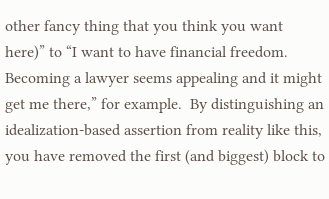other fancy thing that you think you want here)” to “I want to have financial freedom. Becoming a lawyer seems appealing and it might get me there,” for example.  By distinguishing an idealization-based assertion from reality like this, you have removed the first (and biggest) block to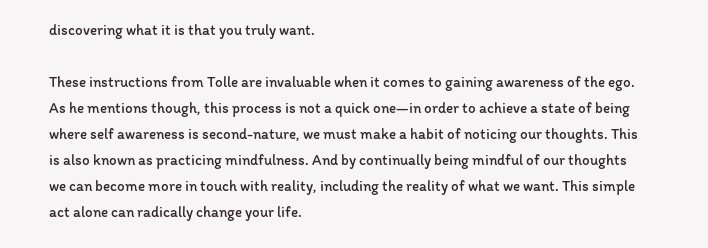discovering what it is that you truly want.

These instructions from Tolle are invaluable when it comes to gaining awareness of the ego. As he mentions though, this process is not a quick one—in order to achieve a state of being where self awareness is second-nature, we must make a habit of noticing our thoughts. This is also known as practicing mindfulness. And by continually being mindful of our thoughts we can become more in touch with reality, including the reality of what we want. This simple act alone can radically change your life.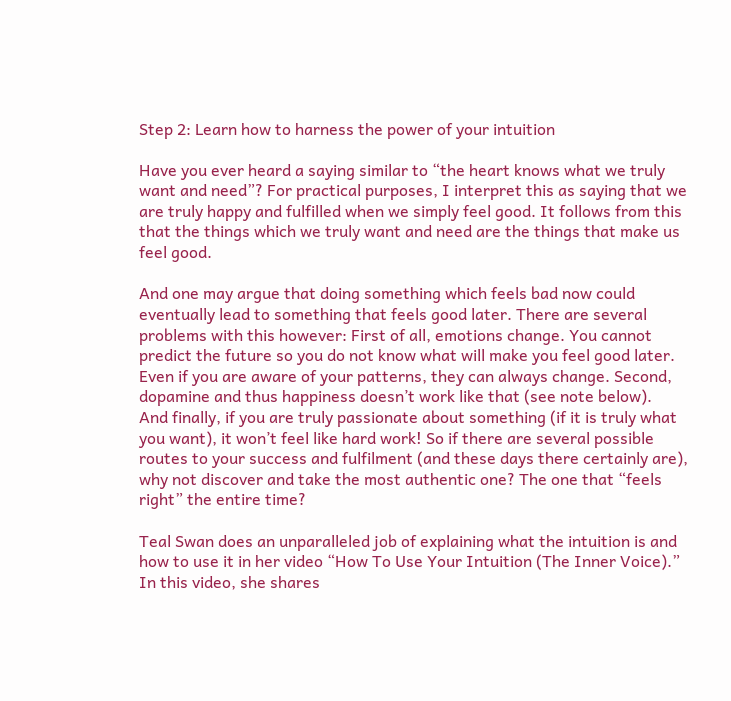Step 2: Learn how to harness the power of your intuition

Have you ever heard a saying similar to “the heart knows what we truly want and need”? For practical purposes, I interpret this as saying that we are truly happy and fulfilled when we simply feel good. It follows from this that the things which we truly want and need are the things that make us feel good.

And one may argue that doing something which feels bad now could eventually lead to something that feels good later. There are several problems with this however: First of all, emotions change. You cannot predict the future so you do not know what will make you feel good later. Even if you are aware of your patterns, they can always change. Second, dopamine and thus happiness doesn’t work like that (see note below).  And finally, if you are truly passionate about something (if it is truly what you want), it won’t feel like hard work! So if there are several possible routes to your success and fulfilment (and these days there certainly are), why not discover and take the most authentic one? The one that “feels right” the entire time?

Teal Swan does an unparalleled job of explaining what the intuition is and how to use it in her video “How To Use Your Intuition (The Inner Voice).” In this video, she shares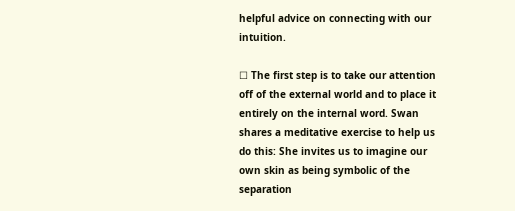helpful advice on connecting with our intuition.

☐ The first step is to take our attention off of the external world and to place it entirely on the internal word. Swan shares a meditative exercise to help us do this: She invites us to imagine our own skin as being symbolic of the separation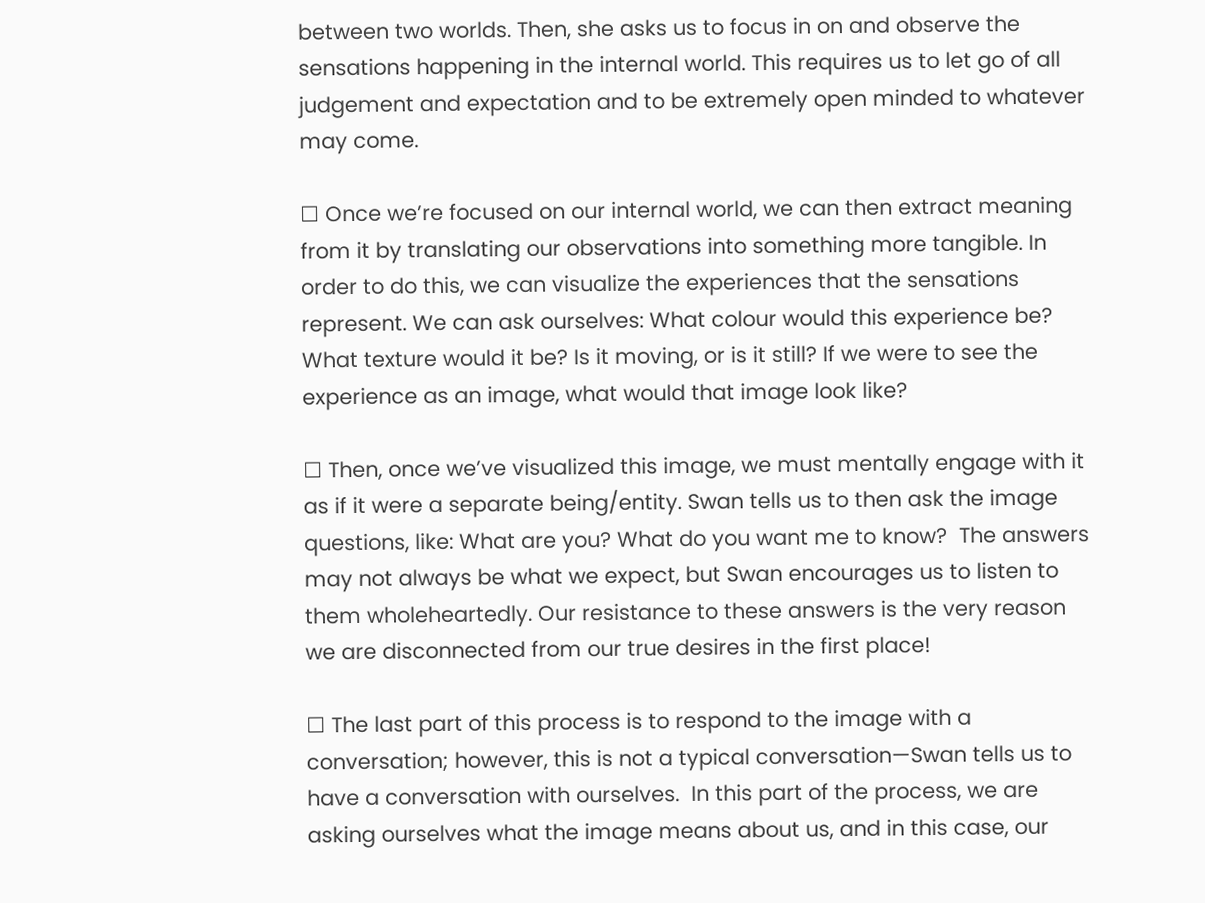between two worlds. Then, she asks us to focus in on and observe the sensations happening in the internal world. This requires us to let go of all judgement and expectation and to be extremely open minded to whatever may come.

☐ Once we’re focused on our internal world, we can then extract meaning from it by translating our observations into something more tangible. In order to do this, we can visualize the experiences that the sensations represent. We can ask ourselves: What colour would this experience be? What texture would it be? Is it moving, or is it still? If we were to see the experience as an image, what would that image look like?

☐ Then, once we’ve visualized this image, we must mentally engage with it as if it were a separate being/entity. Swan tells us to then ask the image questions, like: What are you? What do you want me to know?  The answers may not always be what we expect, but Swan encourages us to listen to them wholeheartedly. Our resistance to these answers is the very reason we are disconnected from our true desires in the first place!

☐ The last part of this process is to respond to the image with a conversation; however, this is not a typical conversation—Swan tells us to have a conversation with ourselves.  In this part of the process, we are asking ourselves what the image means about us, and in this case, our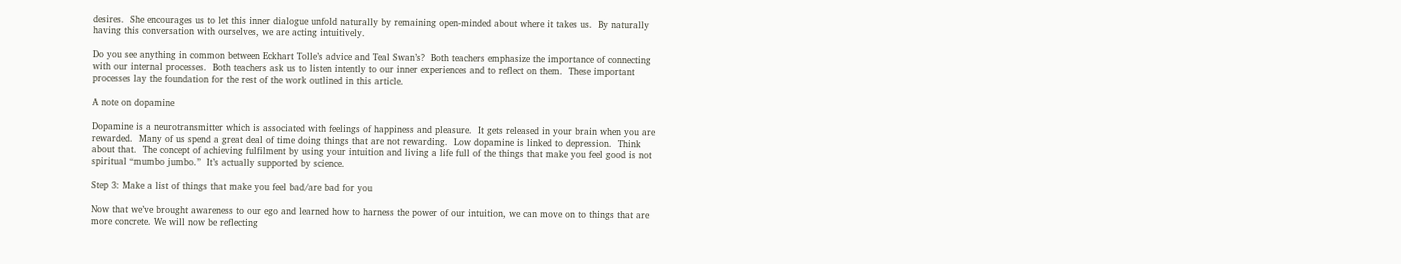desires.  She encourages us to let this inner dialogue unfold naturally by remaining open-minded about where it takes us.  By naturally having this conversation with ourselves, we are acting intuitively.

Do you see anything in common between Eckhart Tolle’s advice and Teal Swan’s?  Both teachers emphasize the importance of connecting with our internal processes.  Both teachers ask us to listen intently to our inner experiences and to reflect on them.  These important processes lay the foundation for the rest of the work outlined in this article.

A note on dopamine

Dopamine is a neurotransmitter which is associated with feelings of happiness and pleasure.  It gets released in your brain when you are rewarded.  Many of us spend a great deal of time doing things that are not rewarding.  Low dopamine is linked to depression.  Think about that.  The concept of achieving fulfilment by using your intuition and living a life full of the things that make you feel good is not spiritual “mumbo jumbo.”  It’s actually supported by science.

Step 3: Make a list of things that make you feel bad/are bad for you

Now that we’ve brought awareness to our ego and learned how to harness the power of our intuition, we can move on to things that are more concrete. We will now be reflecting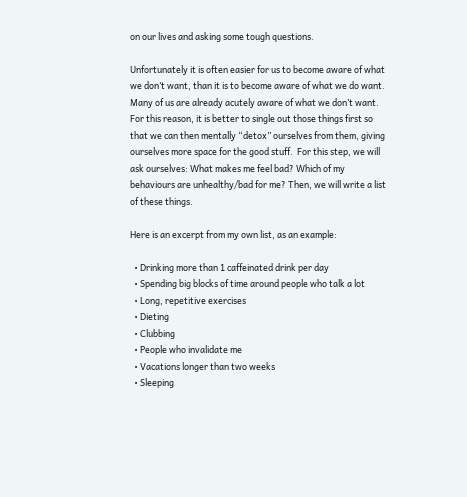on our lives and asking some tough questions.

Unfortunately it is often easier for us to become aware of what we don’t want, than it is to become aware of what we do want.  Many of us are already acutely aware of what we don’t want.  For this reason, it is better to single out those things first so that we can then mentally “detox” ourselves from them, giving ourselves more space for the good stuff.  For this step, we will ask ourselves: What makes me feel bad? Which of my behaviours are unhealthy/bad for me? Then, we will write a list of these things.

Here is an excerpt from my own list, as an example:

  • Drinking more than 1 caffeinated drink per day
  • Spending big blocks of time around people who talk a lot
  • Long, repetitive exercises
  • Dieting
  • Clubbing
  • People who invalidate me
  • Vacations longer than two weeks
  • Sleeping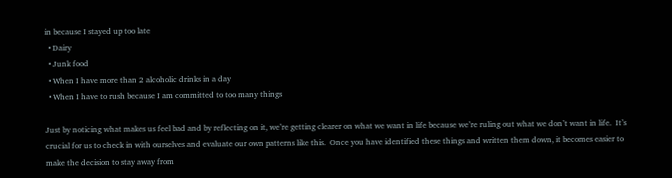in because I stayed up too late
  • Dairy
  • Junk food
  • When I have more than 2 alcoholic drinks in a day
  • When I have to rush because I am committed to too many things

Just by noticing what makes us feel bad and by reflecting on it, we’re getting clearer on what we want in life because we’re ruling out what we don’t want in life.  It’s crucial for us to check in with ourselves and evaluate our own patterns like this.  Once you have identified these things and written them down, it becomes easier to make the decision to stay away from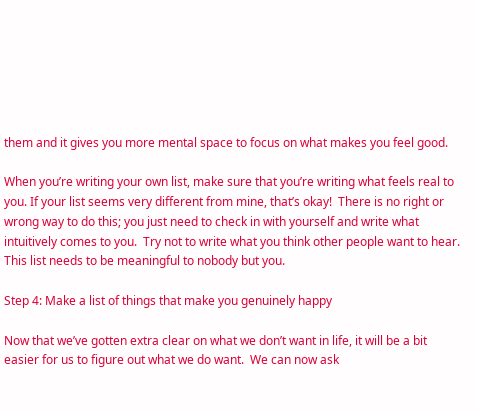them and it gives you more mental space to focus on what makes you feel good.

When you’re writing your own list, make sure that you’re writing what feels real to you. If your list seems very different from mine, that’s okay!  There is no right or wrong way to do this; you just need to check in with yourself and write what intuitively comes to you.  Try not to write what you think other people want to hear.  This list needs to be meaningful to nobody but you.

Step 4: Make a list of things that make you genuinely happy

Now that we’ve gotten extra clear on what we don’t want in life, it will be a bit easier for us to figure out what we do want.  We can now ask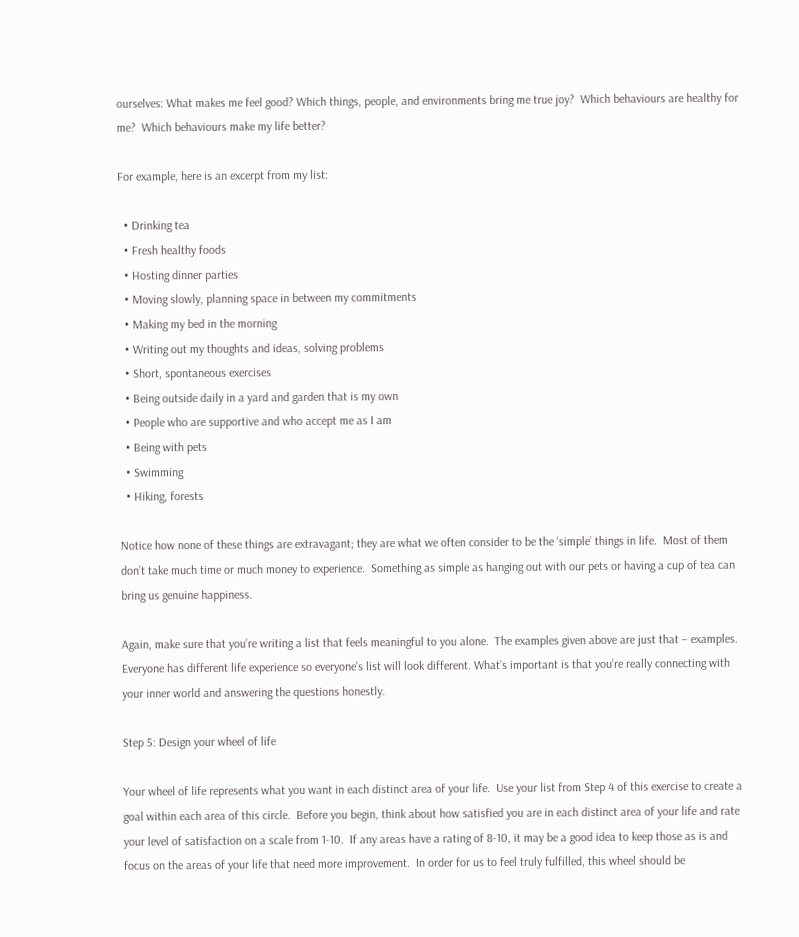ourselves: What makes me feel good? Which things, people, and environments bring me true joy?  Which behaviours are healthy for me?  Which behaviours make my life better?

For example, here is an excerpt from my list:

  • Drinking tea
  • Fresh healthy foods
  • Hosting dinner parties
  • Moving slowly, planning space in between my commitments
  • Making my bed in the morning
  • Writing out my thoughts and ideas, solving problems
  • Short, spontaneous exercises
  • Being outside daily in a yard and garden that is my own
  • People who are supportive and who accept me as I am
  • Being with pets
  • Swimming
  • Hiking, forests

Notice how none of these things are extravagant; they are what we often consider to be the ‘simple’ things in life.  Most of them don’t take much time or much money to experience.  Something as simple as hanging out with our pets or having a cup of tea can bring us genuine happiness.

Again, make sure that you’re writing a list that feels meaningful to you alone.  The examples given above are just that – examples.  Everyone has different life experience so everyone’s list will look different. What’s important is that you’re really connecting with your inner world and answering the questions honestly.

Step 5: Design your wheel of life

Your wheel of life represents what you want in each distinct area of your life.  Use your list from Step 4 of this exercise to create a goal within each area of this circle.  Before you begin, think about how satisfied you are in each distinct area of your life and rate your level of satisfaction on a scale from 1-10.  If any areas have a rating of 8-10, it may be a good idea to keep those as is and focus on the areas of your life that need more improvement.  In order for us to feel truly fulfilled, this wheel should be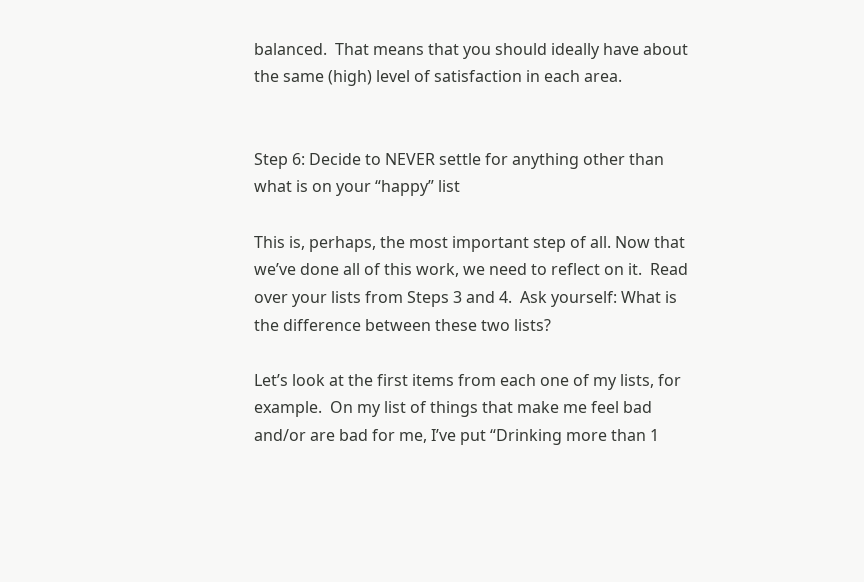balanced.  That means that you should ideally have about the same (high) level of satisfaction in each area.


Step 6: Decide to NEVER settle for anything other than what is on your “happy” list

This is, perhaps, the most important step of all. Now that we’ve done all of this work, we need to reflect on it.  Read over your lists from Steps 3 and 4.  Ask yourself: What is the difference between these two lists?

Let’s look at the first items from each one of my lists, for example.  On my list of things that make me feel bad and/or are bad for me, I’ve put “Drinking more than 1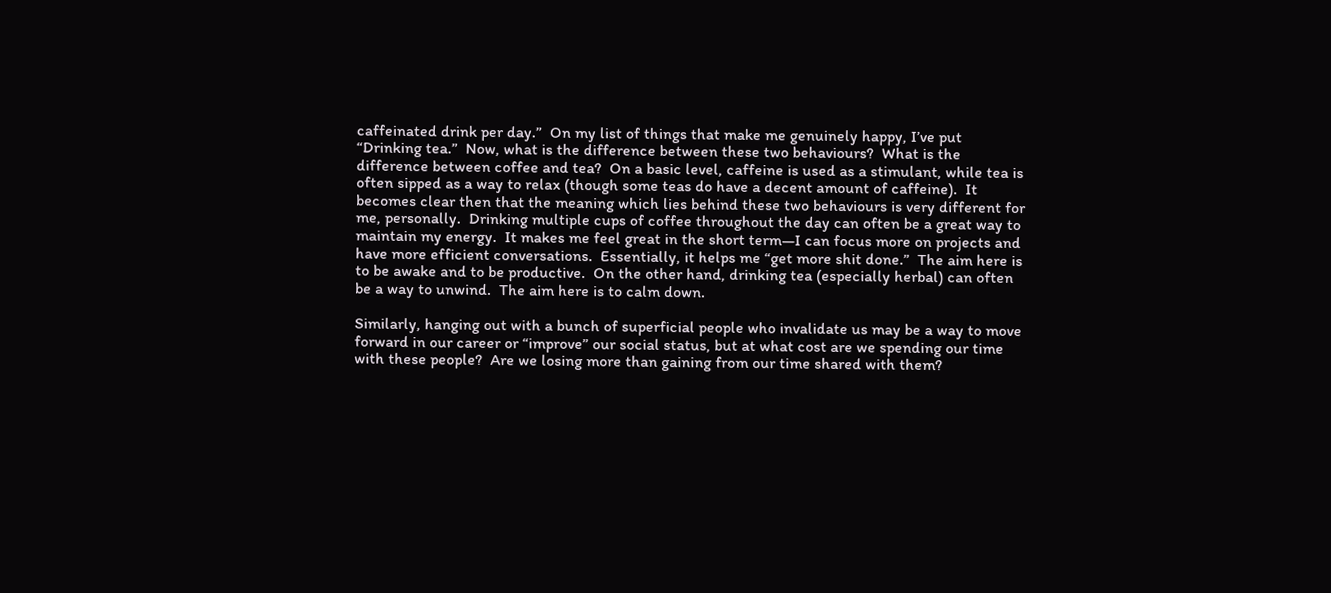caffeinated drink per day.”  On my list of things that make me genuinely happy, I’ve put “Drinking tea.”  Now, what is the difference between these two behaviours?  What is the difference between coffee and tea?  On a basic level, caffeine is used as a stimulant, while tea is often sipped as a way to relax (though some teas do have a decent amount of caffeine).  It becomes clear then that the meaning which lies behind these two behaviours is very different for me, personally.  Drinking multiple cups of coffee throughout the day can often be a great way to maintain my energy.  It makes me feel great in the short term—I can focus more on projects and have more efficient conversations.  Essentially, it helps me “get more shit done.”  The aim here is to be awake and to be productive.  On the other hand, drinking tea (especially herbal) can often be a way to unwind.  The aim here is to calm down.

Similarly, hanging out with a bunch of superficial people who invalidate us may be a way to move forward in our career or “improve” our social status, but at what cost are we spending our time with these people?  Are we losing more than gaining from our time shared with them?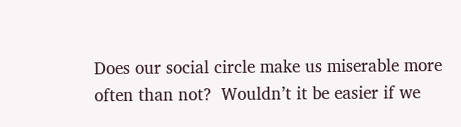Does our social circle make us miserable more often than not?  Wouldn’t it be easier if we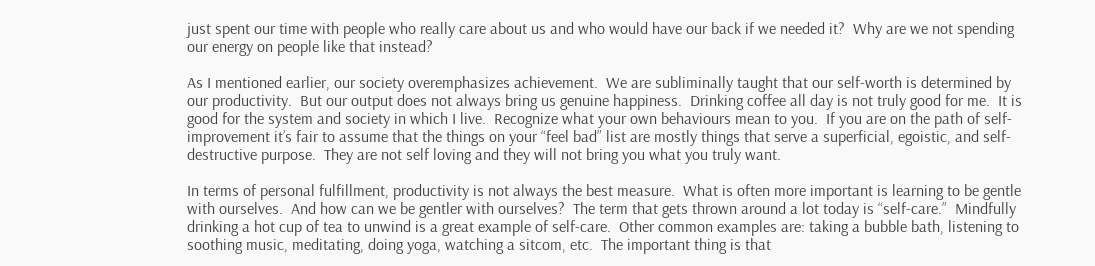just spent our time with people who really care about us and who would have our back if we needed it?  Why are we not spending our energy on people like that instead?

As I mentioned earlier, our society overemphasizes achievement.  We are subliminally taught that our self-worth is determined by our productivity.  But our output does not always bring us genuine happiness.  Drinking coffee all day is not truly good for me.  It is good for the system and society in which I live.  Recognize what your own behaviours mean to you.  If you are on the path of self-improvement it’s fair to assume that the things on your “feel bad” list are mostly things that serve a superficial, egoistic, and self-destructive purpose.  They are not self loving and they will not bring you what you truly want.

In terms of personal fulfillment, productivity is not always the best measure.  What is often more important is learning to be gentle with ourselves.  And how can we be gentler with ourselves?  The term that gets thrown around a lot today is “self-care.”  Mindfully drinking a hot cup of tea to unwind is a great example of self-care.  Other common examples are: taking a bubble bath, listening to soothing music, meditating, doing yoga, watching a sitcom, etc.  The important thing is that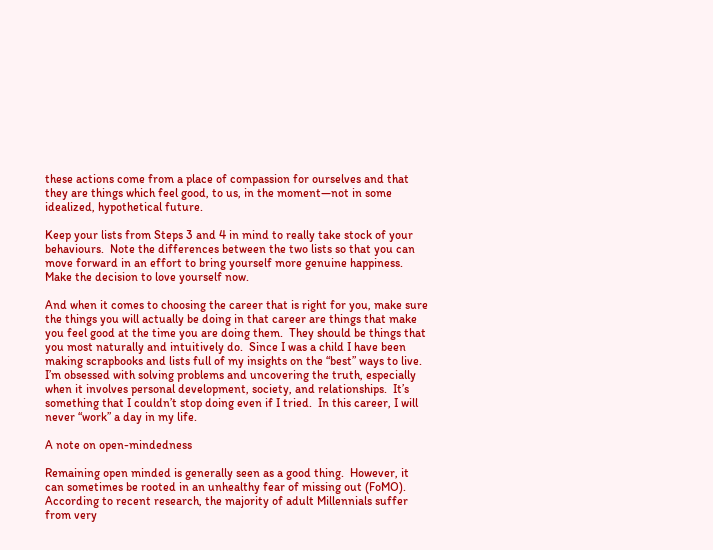these actions come from a place of compassion for ourselves and that they are things which feel good, to us, in the moment—not in some idealized, hypothetical future.

Keep your lists from Steps 3 and 4 in mind to really take stock of your behaviours.  Note the differences between the two lists so that you can move forward in an effort to bring yourself more genuine happiness.  Make the decision to love yourself now.

And when it comes to choosing the career that is right for you, make sure the things you will actually be doing in that career are things that make you feel good at the time you are doing them.  They should be things that you most naturally and intuitively do.  Since I was a child I have been making scrapbooks and lists full of my insights on the “best” ways to live.  I’m obsessed with solving problems and uncovering the truth, especially when it involves personal development, society, and relationships.  It’s something that I couldn’t stop doing even if I tried.  In this career, I will never “work” a day in my life.

A note on open-mindedness

Remaining open minded is generally seen as a good thing.  However, it can sometimes be rooted in an unhealthy fear of missing out (FoMO).  According to recent research, the majority of adult Millennials suffer from very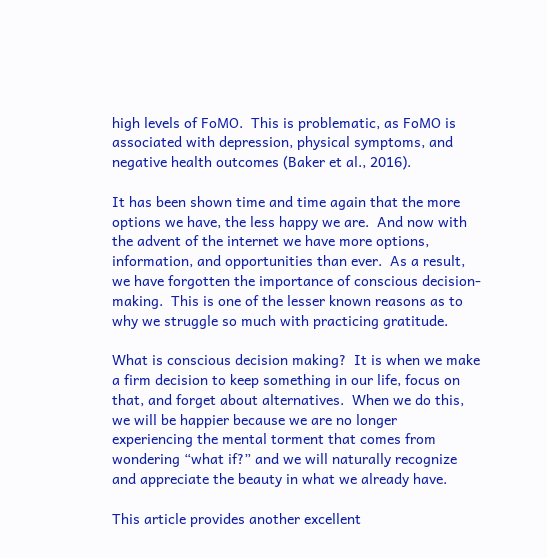high levels of FoMO.  This is problematic, as FoMO is associated with depression, physical symptoms, and negative health outcomes (Baker et al., 2016).

It has been shown time and time again that the more options we have, the less happy we are.  And now with the advent of the internet we have more options, information, and opportunities than ever.  As a result, we have forgotten the importance of conscious decision-making.  This is one of the lesser known reasons as to why we struggle so much with practicing gratitude.

What is conscious decision making?  It is when we make a firm decision to keep something in our life, focus on that, and forget about alternatives.  When we do this, we will be happier because we are no longer experiencing the mental torment that comes from wondering “what if?” and we will naturally recognize and appreciate the beauty in what we already have.

This article provides another excellent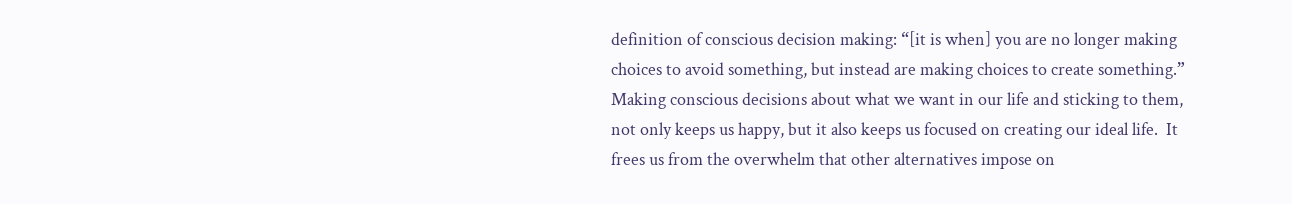definition of conscious decision making: “[it is when] you are no longer making choices to avoid something, but instead are making choices to create something.”  Making conscious decisions about what we want in our life and sticking to them, not only keeps us happy, but it also keeps us focused on creating our ideal life.  It frees us from the overwhelm that other alternatives impose on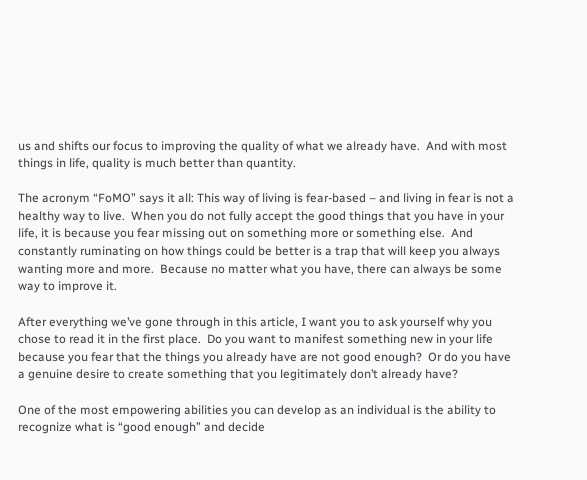us and shifts our focus to improving the quality of what we already have.  And with most things in life, quality is much better than quantity.

The acronym “FoMO” says it all: This way of living is fear-based – and living in fear is not a healthy way to live.  When you do not fully accept the good things that you have in your life, it is because you fear missing out on something more or something else.  And constantly ruminating on how things could be better is a trap that will keep you always wanting more and more.  Because no matter what you have, there can always be some way to improve it.

After everything we’ve gone through in this article, I want you to ask yourself why you chose to read it in the first place.  Do you want to manifest something new in your life because you fear that the things you already have are not good enough?  Or do you have a genuine desire to create something that you legitimately don’t already have?

One of the most empowering abilities you can develop as an individual is the ability to recognize what is “good enough” and decide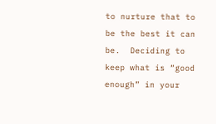to nurture that to be the best it can be.  Deciding to keep what is “good enough” in your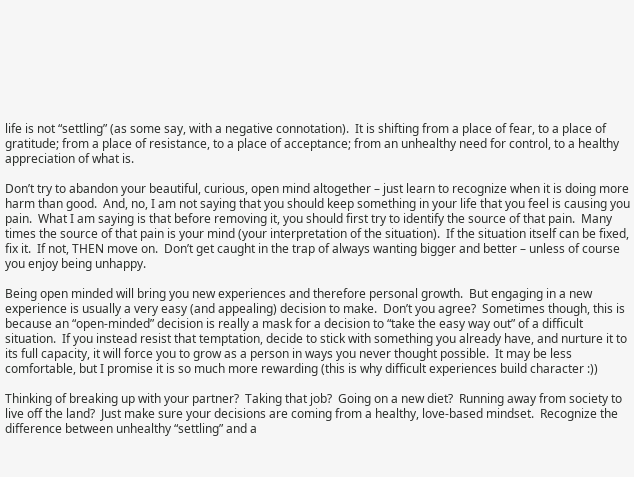life is not “settling” (as some say, with a negative connotation).  It is shifting from a place of fear, to a place of gratitude; from a place of resistance, to a place of acceptance; from an unhealthy need for control, to a healthy appreciation of what is.

Don’t try to abandon your beautiful, curious, open mind altogether – just learn to recognize when it is doing more harm than good.  And, no, I am not saying that you should keep something in your life that you feel is causing you pain.  What I am saying is that before removing it, you should first try to identify the source of that pain.  Many times the source of that pain is your mind (your interpretation of the situation).  If the situation itself can be fixed, fix it.  If not, THEN move on.  Don’t get caught in the trap of always wanting bigger and better – unless of course you enjoy being unhappy.

Being open minded will bring you new experiences and therefore personal growth.  But engaging in a new experience is usually a very easy (and appealing) decision to make.  Don’t you agree?  Sometimes though, this is because an “open-minded” decision is really a mask for a decision to “take the easy way out” of a difficult situation.  If you instead resist that temptation, decide to stick with something you already have, and nurture it to its full capacity, it will force you to grow as a person in ways you never thought possible.  It may be less comfortable, but I promise it is so much more rewarding (this is why difficult experiences build character :))

Thinking of breaking up with your partner?  Taking that job?  Going on a new diet?  Running away from society to live off the land?  Just make sure your decisions are coming from a healthy, love-based mindset.  Recognize the difference between unhealthy “settling” and a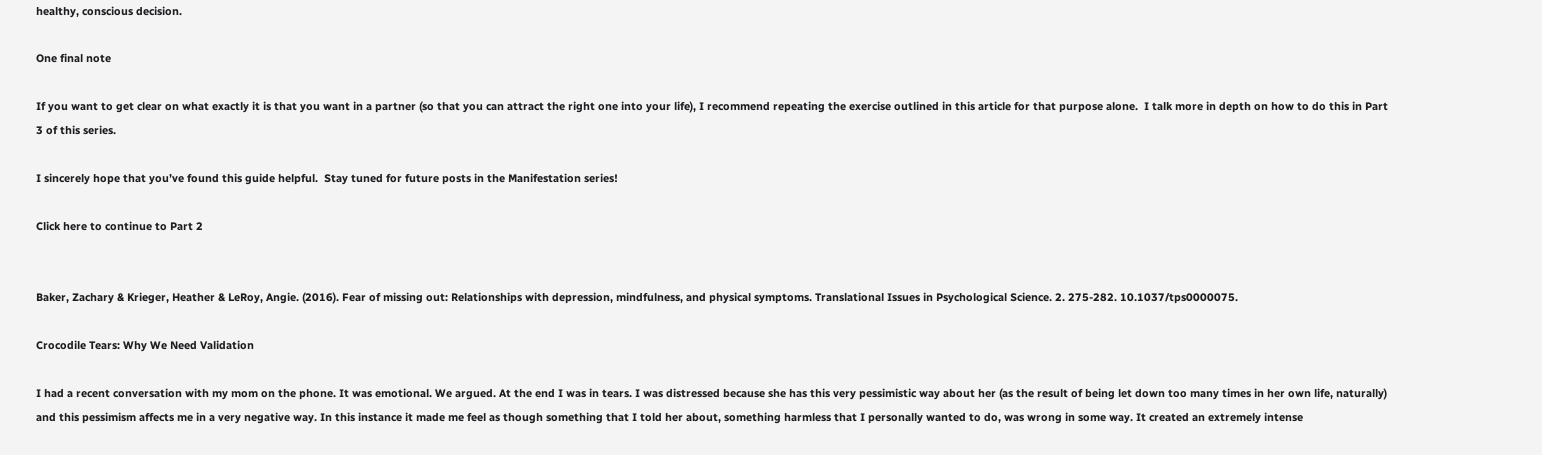healthy, conscious decision.

One final note

If you want to get clear on what exactly it is that you want in a partner (so that you can attract the right one into your life), I recommend repeating the exercise outlined in this article for that purpose alone.  I talk more in depth on how to do this in Part 3 of this series.

I sincerely hope that you’ve found this guide helpful.  Stay tuned for future posts in the Manifestation series!

Click here to continue to Part 2


Baker, Zachary & Krieger, Heather & LeRoy, Angie. (2016). Fear of missing out: Relationships with depression, mindfulness, and physical symptoms. Translational Issues in Psychological Science. 2. 275-282. 10.1037/tps0000075.

Crocodile Tears: Why We Need Validation

I had a recent conversation with my mom on the phone. It was emotional. We argued. At the end I was in tears. I was distressed because she has this very pessimistic way about her (as the result of being let down too many times in her own life, naturally) and this pessimism affects me in a very negative way. In this instance it made me feel as though something that I told her about, something harmless that I personally wanted to do, was wrong in some way. It created an extremely intense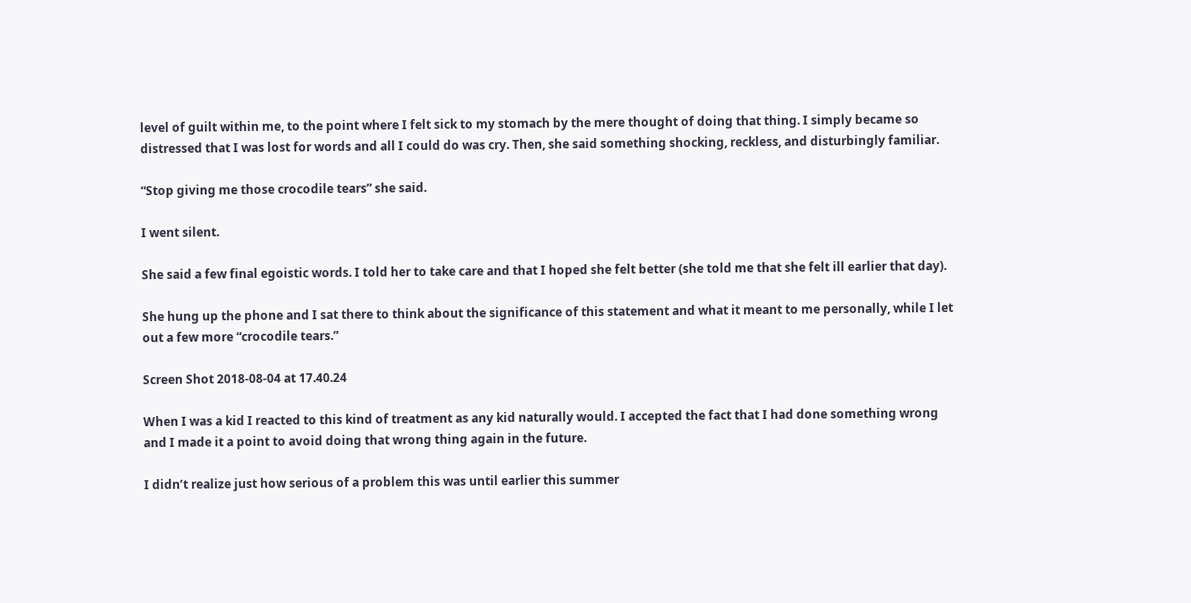level of guilt within me, to the point where I felt sick to my stomach by the mere thought of doing that thing. I simply became so distressed that I was lost for words and all I could do was cry. Then, she said something shocking, reckless, and disturbingly familiar.

“Stop giving me those crocodile tears” she said.

I went silent.

She said a few final egoistic words. I told her to take care and that I hoped she felt better (she told me that she felt ill earlier that day).

She hung up the phone and I sat there to think about the significance of this statement and what it meant to me personally, while I let out a few more “crocodile tears.”

Screen Shot 2018-08-04 at 17.40.24

When I was a kid I reacted to this kind of treatment as any kid naturally would. I accepted the fact that I had done something wrong and I made it a point to avoid doing that wrong thing again in the future.

I didn’t realize just how serious of a problem this was until earlier this summer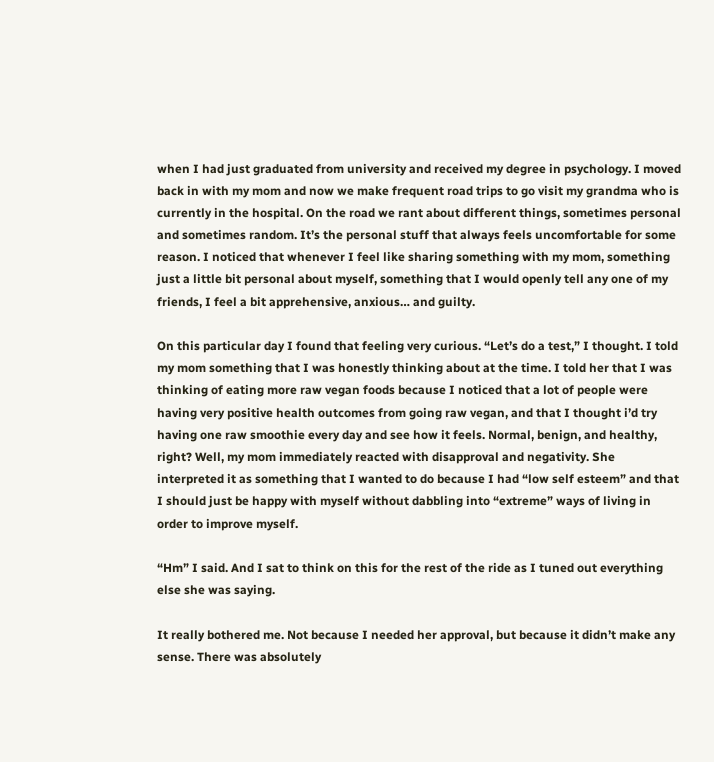when I had just graduated from university and received my degree in psychology. I moved back in with my mom and now we make frequent road trips to go visit my grandma who is currently in the hospital. On the road we rant about different things, sometimes personal and sometimes random. It’s the personal stuff that always feels uncomfortable for some reason. I noticed that whenever I feel like sharing something with my mom, something just a little bit personal about myself, something that I would openly tell any one of my friends, I feel a bit apprehensive, anxious… and guilty.

On this particular day I found that feeling very curious. “Let’s do a test,” I thought. I told my mom something that I was honestly thinking about at the time. I told her that I was thinking of eating more raw vegan foods because I noticed that a lot of people were having very positive health outcomes from going raw vegan, and that I thought i’d try having one raw smoothie every day and see how it feels. Normal, benign, and healthy, right? Well, my mom immediately reacted with disapproval and negativity. She interpreted it as something that I wanted to do because I had “low self esteem” and that I should just be happy with myself without dabbling into “extreme” ways of living in order to improve myself.

“Hm” I said. And I sat to think on this for the rest of the ride as I tuned out everything else she was saying.

It really bothered me. Not because I needed her approval, but because it didn’t make any sense. There was absolutely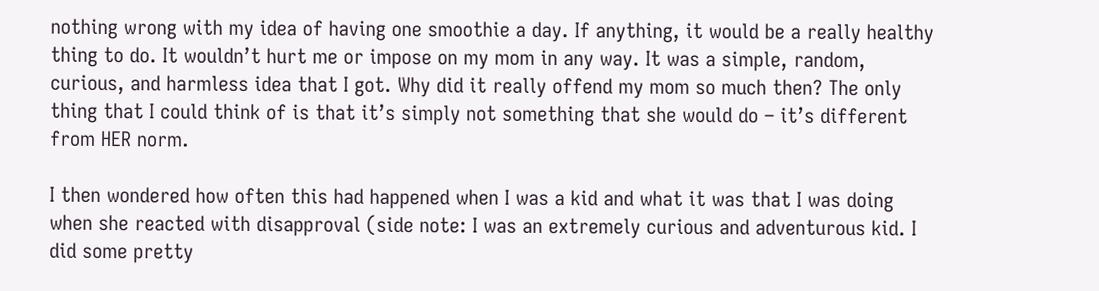nothing wrong with my idea of having one smoothie a day. If anything, it would be a really healthy thing to do. It wouldn’t hurt me or impose on my mom in any way. It was a simple, random, curious, and harmless idea that I got. Why did it really offend my mom so much then? The only thing that I could think of is that it’s simply not something that she would do – it’s different from HER norm.

I then wondered how often this had happened when I was a kid and what it was that I was doing when she reacted with disapproval (side note: I was an extremely curious and adventurous kid. I did some pretty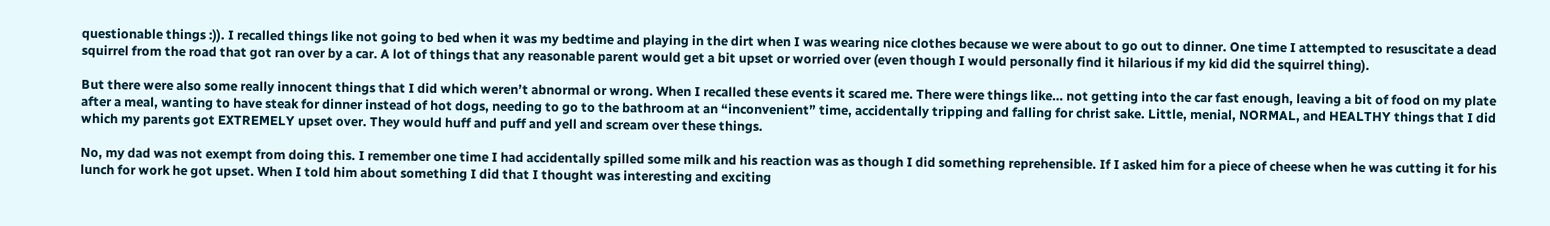questionable things :)). I recalled things like not going to bed when it was my bedtime and playing in the dirt when I was wearing nice clothes because we were about to go out to dinner. One time I attempted to resuscitate a dead squirrel from the road that got ran over by a car. A lot of things that any reasonable parent would get a bit upset or worried over (even though I would personally find it hilarious if my kid did the squirrel thing).

But there were also some really innocent things that I did which weren’t abnormal or wrong. When I recalled these events it scared me. There were things like… not getting into the car fast enough, leaving a bit of food on my plate after a meal, wanting to have steak for dinner instead of hot dogs, needing to go to the bathroom at an “inconvenient” time, accidentally tripping and falling for christ sake. Little, menial, NORMAL, and HEALTHY things that I did which my parents got EXTREMELY upset over. They would huff and puff and yell and scream over these things.

No, my dad was not exempt from doing this. I remember one time I had accidentally spilled some milk and his reaction was as though I did something reprehensible. If I asked him for a piece of cheese when he was cutting it for his lunch for work he got upset. When I told him about something I did that I thought was interesting and exciting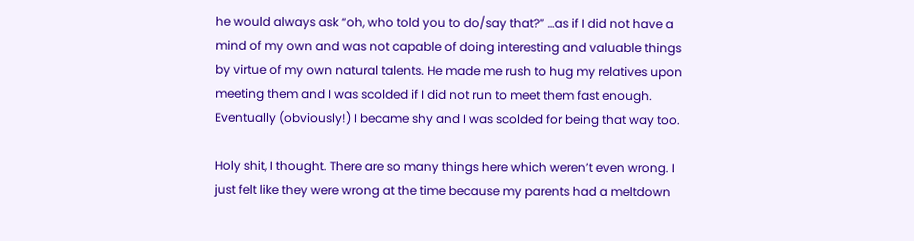he would always ask “oh, who told you to do/say that?” …as if I did not have a mind of my own and was not capable of doing interesting and valuable things by virtue of my own natural talents. He made me rush to hug my relatives upon meeting them and I was scolded if I did not run to meet them fast enough. Eventually (obviously!) I became shy and I was scolded for being that way too.

Holy shit, I thought. There are so many things here which weren’t even wrong. I just felt like they were wrong at the time because my parents had a meltdown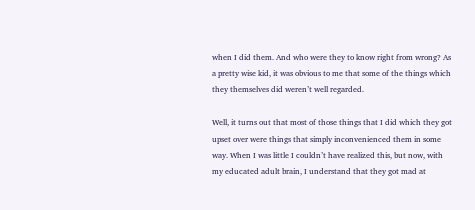when I did them. And who were they to know right from wrong? As a pretty wise kid, it was obvious to me that some of the things which they themselves did weren’t well regarded.

Well, it turns out that most of those things that I did which they got upset over were things that simply inconvenienced them in some way. When I was little I couldn’t have realized this, but now, with my educated adult brain, I understand that they got mad at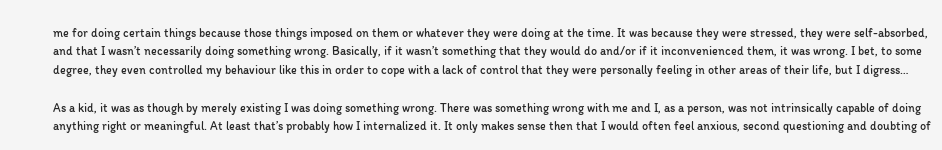me for doing certain things because those things imposed on them or whatever they were doing at the time. It was because they were stressed, they were self-absorbed, and that I wasn’t necessarily doing something wrong. Basically, if it wasn’t something that they would do and/or if it inconvenienced them, it was wrong. I bet, to some degree, they even controlled my behaviour like this in order to cope with a lack of control that they were personally feeling in other areas of their life, but I digress…

As a kid, it was as though by merely existing I was doing something wrong. There was something wrong with me and I, as a person, was not intrinsically capable of doing anything right or meaningful. At least that’s probably how I internalized it. It only makes sense then that I would often feel anxious, second questioning and doubting of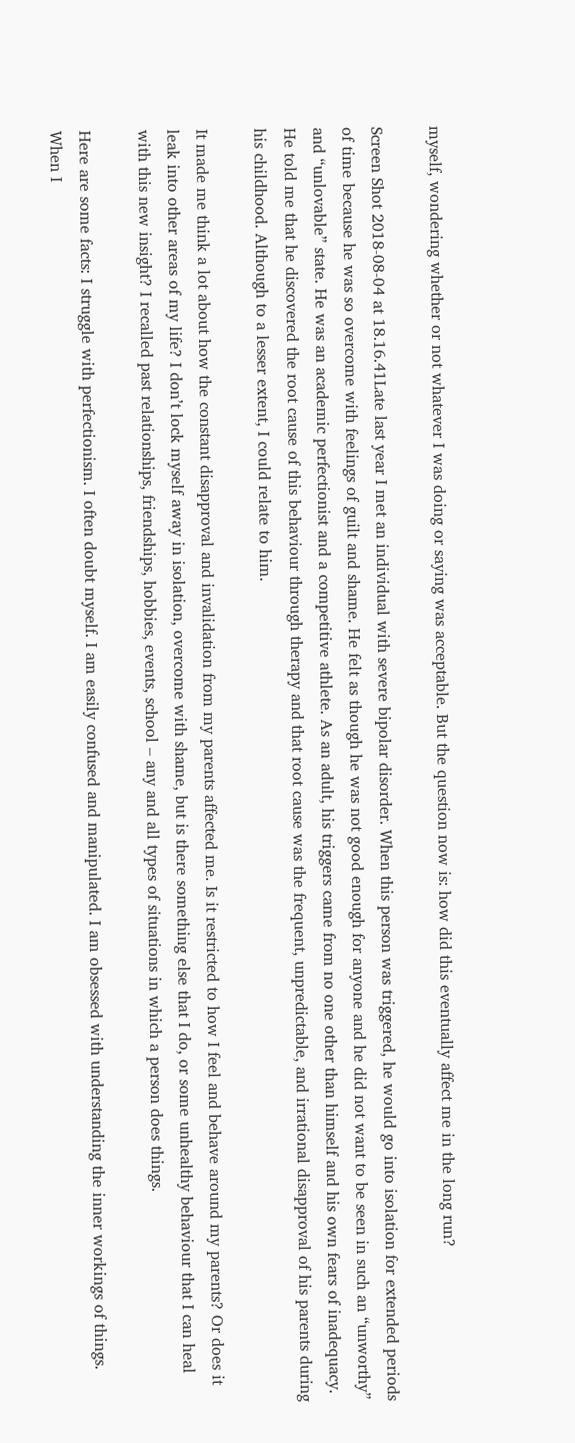myself, wondering whether or not whatever I was doing or saying was acceptable. But the question now is: how did this eventually affect me in the long run?

Screen Shot 2018-08-04 at 18.16.41Late last year I met an individual with severe bipolar disorder. When this person was triggered, he would go into isolation for extended periods of time because he was so overcome with feelings of guilt and shame. He felt as though he was not good enough for anyone and he did not want to be seen in such an “unworthy” and “unlovable” state. He was an academic perfectionist and a competitive athlete. As an adult, his triggers came from no one other than himself and his own fears of inadequacy. He told me that he discovered the root cause of this behaviour through therapy and that root cause was the frequent, unpredictable, and irrational disapproval of his parents during his childhood. Although to a lesser extent, I could relate to him.

It made me think a lot about how the constant disapproval and invalidation from my parents affected me. Is it restricted to how I feel and behave around my parents? Or does it leak into other areas of my life? I don’t lock myself away in isolation, overcome with shame, but is there something else that I do, or some unhealthy behaviour that I can heal with this new insight? I recalled past relationships, friendships, hobbies, events, school – any and all types of situations in which a person does things.

Here are some facts: I struggle with perfectionism. I often doubt myself. I am easily confused and manipulated. I am obsessed with understanding the inner workings of things. When I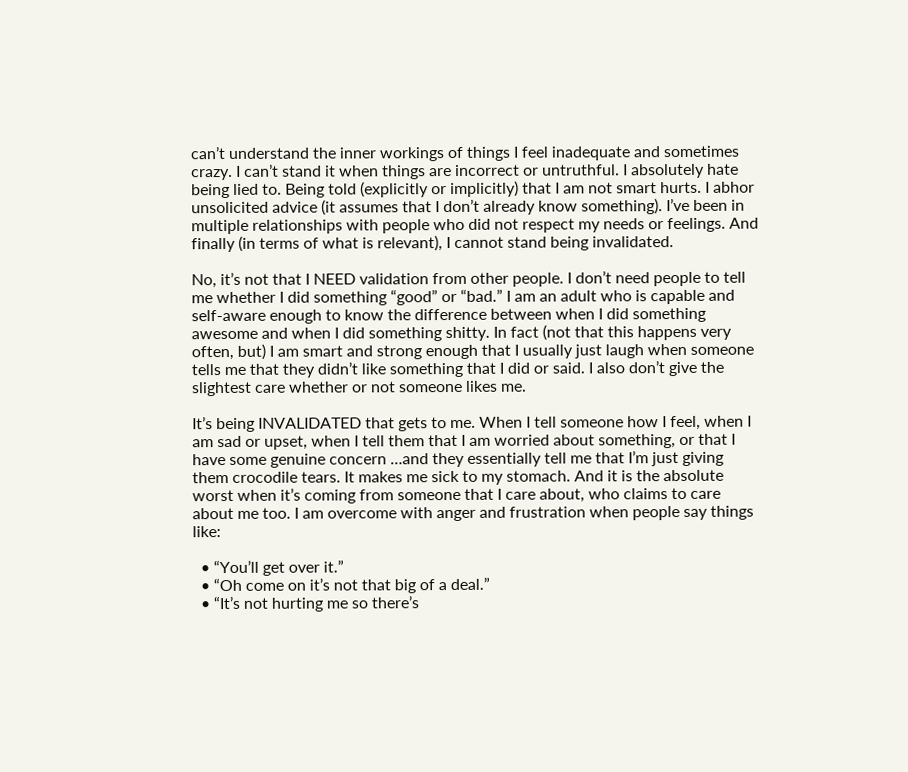can’t understand the inner workings of things I feel inadequate and sometimes crazy. I can’t stand it when things are incorrect or untruthful. I absolutely hate being lied to. Being told (explicitly or implicitly) that I am not smart hurts. I abhor unsolicited advice (it assumes that I don’t already know something). I’ve been in multiple relationships with people who did not respect my needs or feelings. And finally (in terms of what is relevant), I cannot stand being invalidated.

No, it’s not that I NEED validation from other people. I don’t need people to tell me whether I did something “good” or “bad.” I am an adult who is capable and self-aware enough to know the difference between when I did something awesome and when I did something shitty. In fact (not that this happens very often, but) I am smart and strong enough that I usually just laugh when someone tells me that they didn’t like something that I did or said. I also don’t give the slightest care whether or not someone likes me.

It’s being INVALIDATED that gets to me. When I tell someone how I feel, when I am sad or upset, when I tell them that I am worried about something, or that I have some genuine concern …and they essentially tell me that I’m just giving them crocodile tears. It makes me sick to my stomach. And it is the absolute worst when it’s coming from someone that I care about, who claims to care about me too. I am overcome with anger and frustration when people say things like:

  • “You’ll get over it.”
  • “Oh come on it’s not that big of a deal.”
  • “It’s not hurting me so there’s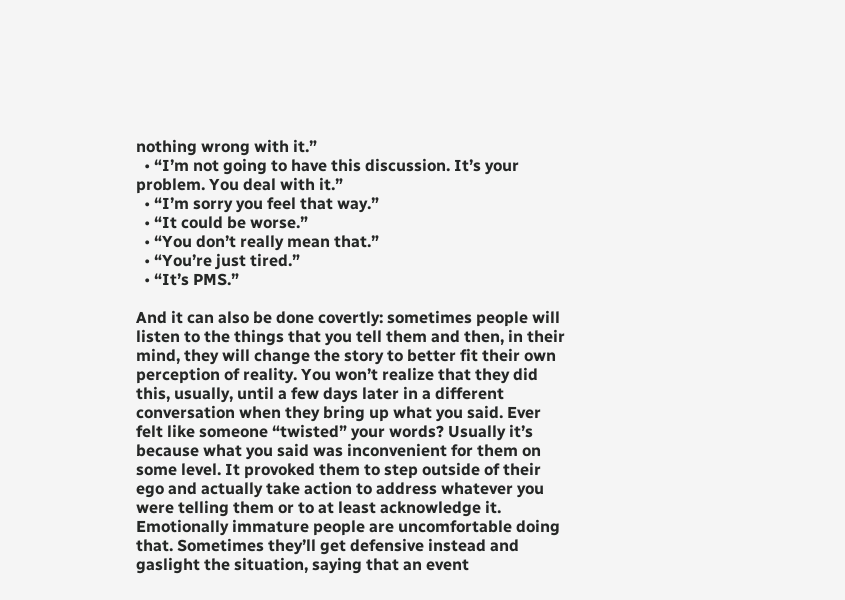nothing wrong with it.”
  • “I’m not going to have this discussion. It’s your problem. You deal with it.”
  • “I’m sorry you feel that way.”
  • “It could be worse.”
  • “You don’t really mean that.”
  • “You’re just tired.”
  • “It’s PMS.”

And it can also be done covertly: sometimes people will listen to the things that you tell them and then, in their mind, they will change the story to better fit their own perception of reality. You won’t realize that they did this, usually, until a few days later in a different conversation when they bring up what you said. Ever felt like someone “twisted” your words? Usually it’s because what you said was inconvenient for them on some level. It provoked them to step outside of their ego and actually take action to address whatever you were telling them or to at least acknowledge it. Emotionally immature people are uncomfortable doing that. Sometimes they’ll get defensive instead and gaslight the situation, saying that an event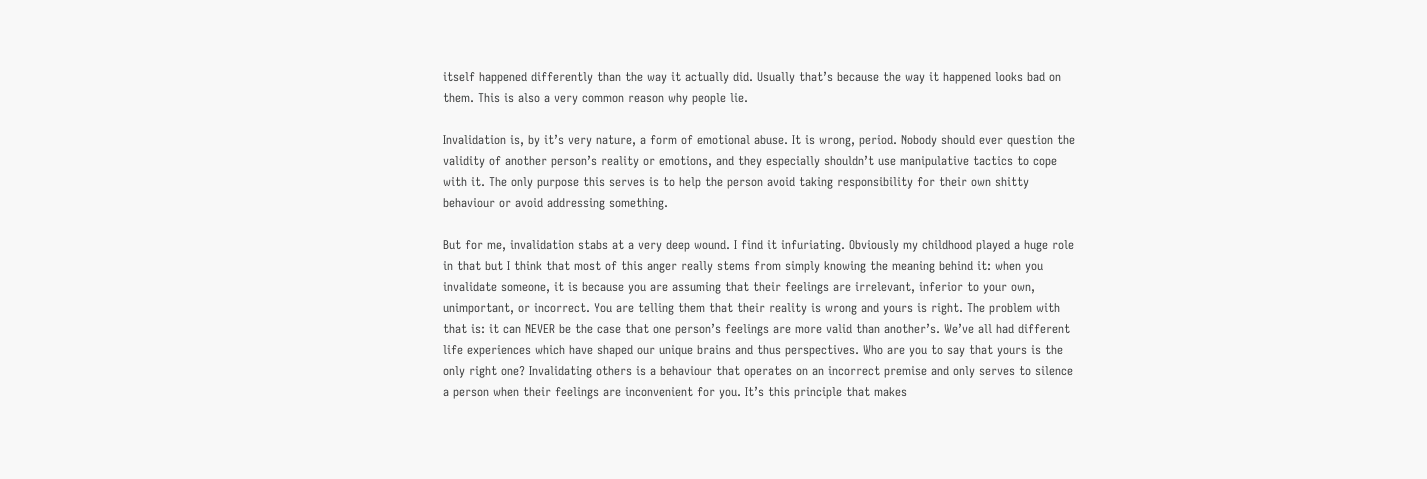itself happened differently than the way it actually did. Usually that’s because the way it happened looks bad on them. This is also a very common reason why people lie.

Invalidation is, by it’s very nature, a form of emotional abuse. It is wrong, period. Nobody should ever question the validity of another person’s reality or emotions, and they especially shouldn’t use manipulative tactics to cope with it. The only purpose this serves is to help the person avoid taking responsibility for their own shitty behaviour or avoid addressing something.

But for me, invalidation stabs at a very deep wound. I find it infuriating. Obviously my childhood played a huge role in that but I think that most of this anger really stems from simply knowing the meaning behind it: when you invalidate someone, it is because you are assuming that their feelings are irrelevant, inferior to your own, unimportant, or incorrect. You are telling them that their reality is wrong and yours is right. The problem with that is: it can NEVER be the case that one person’s feelings are more valid than another’s. We’ve all had different life experiences which have shaped our unique brains and thus perspectives. Who are you to say that yours is the only right one? Invalidating others is a behaviour that operates on an incorrect premise and only serves to silence a person when their feelings are inconvenient for you. It’s this principle that makes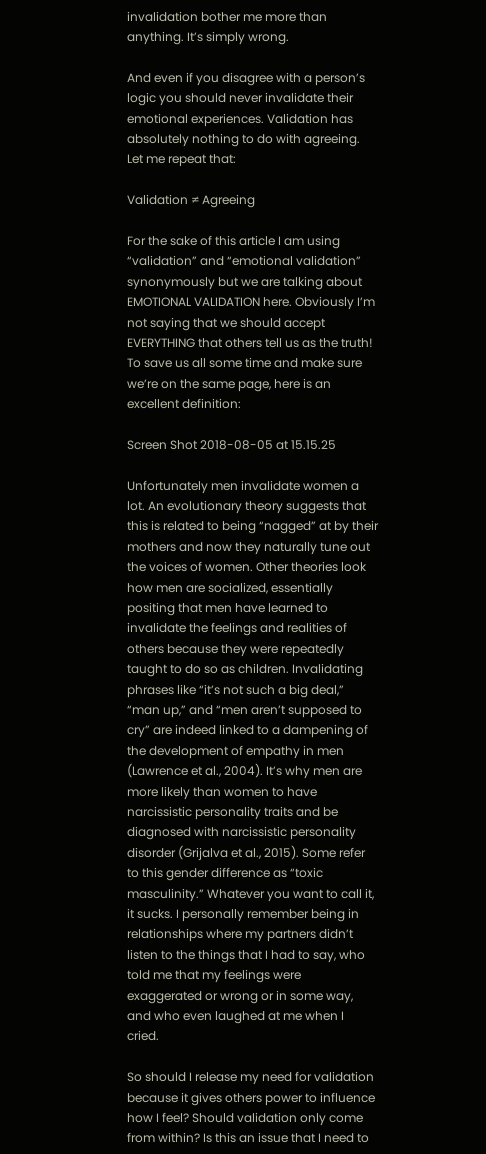invalidation bother me more than anything. It’s simply wrong.

And even if you disagree with a person’s logic you should never invalidate their emotional experiences. Validation has absolutely nothing to do with agreeing. Let me repeat that:

Validation ≠ Agreeing

For the sake of this article I am using “validation” and “emotional validation” synonymously but we are talking about EMOTIONAL VALIDATION here. Obviously I’m not saying that we should accept EVERYTHING that others tell us as the truth! To save us all some time and make sure we’re on the same page, here is an excellent definition:

Screen Shot 2018-08-05 at 15.15.25

Unfortunately men invalidate women a lot. An evolutionary theory suggests that this is related to being “nagged” at by their mothers and now they naturally tune out the voices of women. Other theories look how men are socialized, essentially positing that men have learned to invalidate the feelings and realities of others because they were repeatedly taught to do so as children. Invalidating phrases like “it’s not such a big deal,” “man up,” and “men aren’t supposed to cry” are indeed linked to a dampening of the development of empathy in men (Lawrence et al., 2004). It’s why men are more likely than women to have narcissistic personality traits and be diagnosed with narcissistic personality disorder (Grijalva et al., 2015). Some refer to this gender difference as “toxic masculinity.” Whatever you want to call it, it sucks. I personally remember being in relationships where my partners didn’t listen to the things that I had to say, who told me that my feelings were exaggerated or wrong or in some way, and who even laughed at me when I cried.

So should I release my need for validation because it gives others power to influence how I feel? Should validation only come from within? Is this an issue that I need to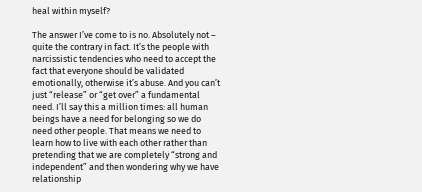heal within myself?

The answer I’ve come to is no. Absolutely not – quite the contrary in fact. It’s the people with narcissistic tendencies who need to accept the fact that everyone should be validated emotionally, otherwise it’s abuse. And you can’t just “release” or “get over” a fundamental need. I’ll say this a million times: all human beings have a need for belonging so we do need other people. That means we need to learn how to live with each other rather than pretending that we are completely “strong and independent” and then wondering why we have relationship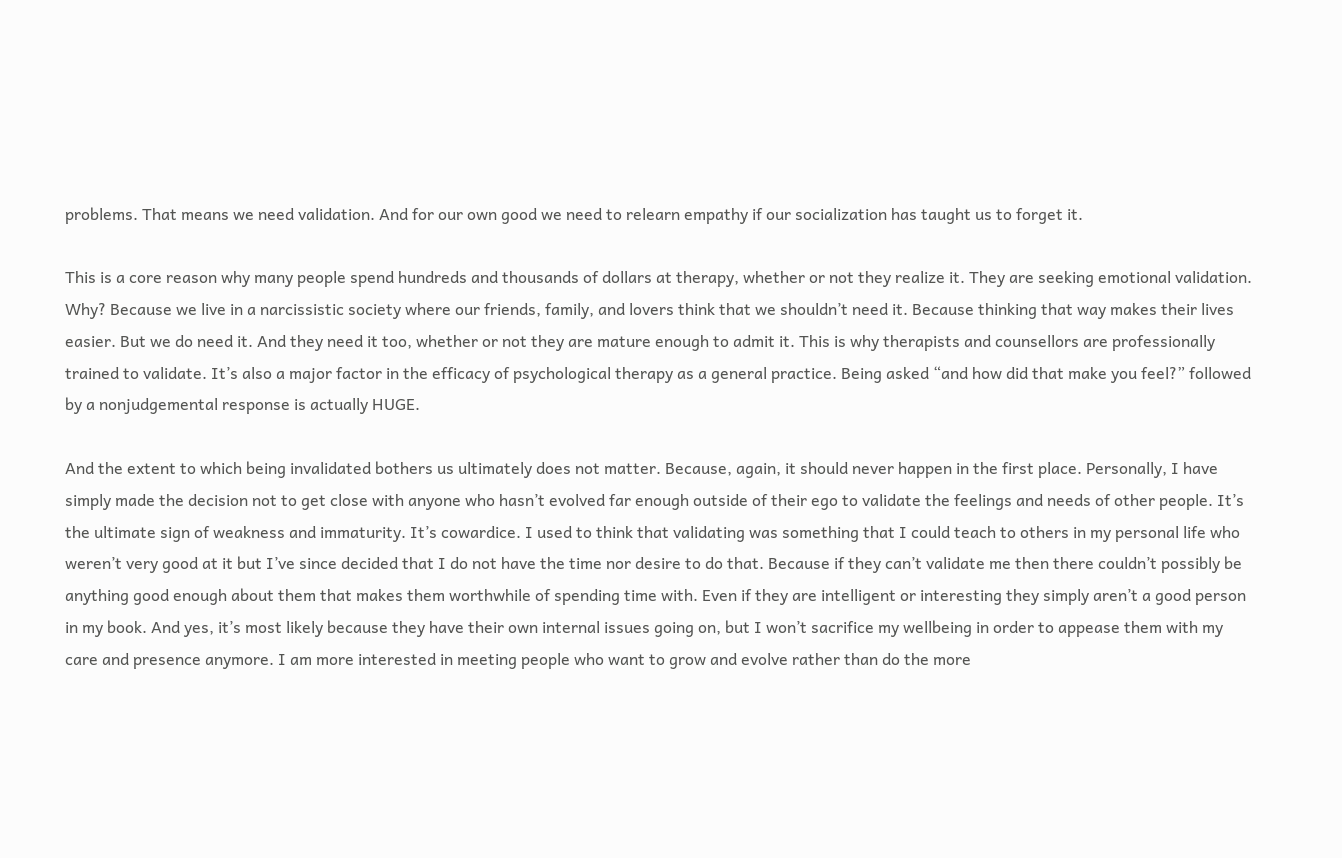problems. That means we need validation. And for our own good we need to relearn empathy if our socialization has taught us to forget it.

This is a core reason why many people spend hundreds and thousands of dollars at therapy, whether or not they realize it. They are seeking emotional validation. Why? Because we live in a narcissistic society where our friends, family, and lovers think that we shouldn’t need it. Because thinking that way makes their lives easier. But we do need it. And they need it too, whether or not they are mature enough to admit it. This is why therapists and counsellors are professionally trained to validate. It’s also a major factor in the efficacy of psychological therapy as a general practice. Being asked “and how did that make you feel?” followed by a nonjudgemental response is actually HUGE.

And the extent to which being invalidated bothers us ultimately does not matter. Because, again, it should never happen in the first place. Personally, I have simply made the decision not to get close with anyone who hasn’t evolved far enough outside of their ego to validate the feelings and needs of other people. It’s the ultimate sign of weakness and immaturity. It’s cowardice. I used to think that validating was something that I could teach to others in my personal life who weren’t very good at it but I’ve since decided that I do not have the time nor desire to do that. Because if they can’t validate me then there couldn’t possibly be anything good enough about them that makes them worthwhile of spending time with. Even if they are intelligent or interesting they simply aren’t a good person in my book. And yes, it’s most likely because they have their own internal issues going on, but I won’t sacrifice my wellbeing in order to appease them with my care and presence anymore. I am more interested in meeting people who want to grow and evolve rather than do the more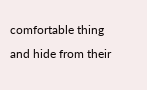comfortable thing and hide from their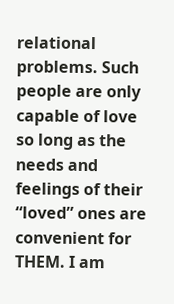relational problems. Such people are only capable of love so long as the needs and feelings of their “loved” ones are convenient for THEM. I am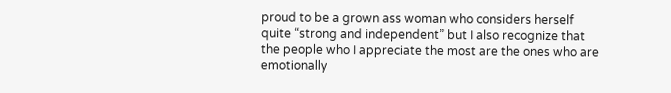proud to be a grown ass woman who considers herself quite “strong and independent” but I also recognize that the people who I appreciate the most are the ones who are emotionally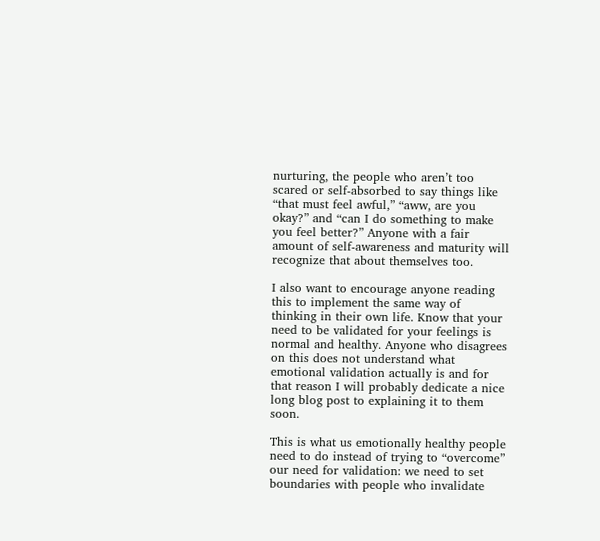nurturing, the people who aren’t too scared or self-absorbed to say things like “that must feel awful,” “aww, are you okay?” and “can I do something to make you feel better?” Anyone with a fair amount of self-awareness and maturity will recognize that about themselves too.

I also want to encourage anyone reading this to implement the same way of thinking in their own life. Know that your need to be validated for your feelings is normal and healthy. Anyone who disagrees on this does not understand what emotional validation actually is and for that reason I will probably dedicate a nice long blog post to explaining it to them soon.

This is what us emotionally healthy people need to do instead of trying to “overcome” our need for validation: we need to set boundaries with people who invalidate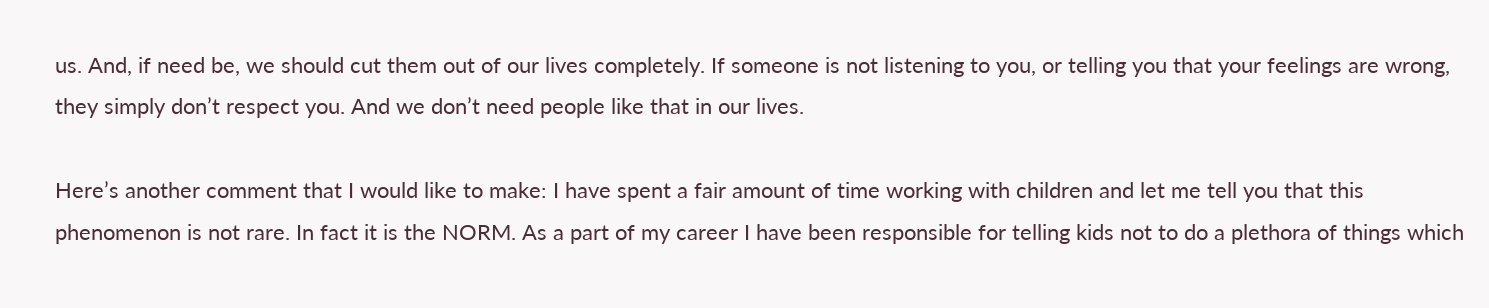us. And, if need be, we should cut them out of our lives completely. If someone is not listening to you, or telling you that your feelings are wrong, they simply don’t respect you. And we don’t need people like that in our lives.

Here’s another comment that I would like to make: I have spent a fair amount of time working with children and let me tell you that this phenomenon is not rare. In fact it is the NORM. As a part of my career I have been responsible for telling kids not to do a plethora of things which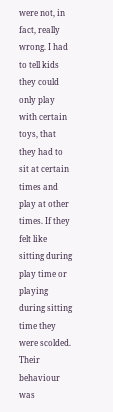were not, in fact, really wrong. I had to tell kids they could only play with certain toys, that they had to sit at certain times and play at other times. If they felt like sitting during play time or playing during sitting time they were scolded. Their behaviour was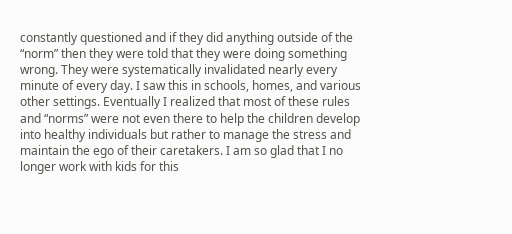constantly questioned and if they did anything outside of the “norm” then they were told that they were doing something wrong. They were systematically invalidated nearly every minute of every day. I saw this in schools, homes, and various other settings. Eventually I realized that most of these rules and “norms” were not even there to help the children develop into healthy individuals but rather to manage the stress and maintain the ego of their caretakers. I am so glad that I no longer work with kids for this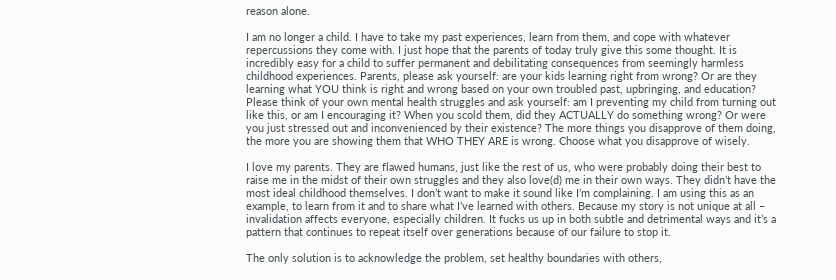reason alone.

I am no longer a child. I have to take my past experiences, learn from them, and cope with whatever repercussions they come with. I just hope that the parents of today truly give this some thought. It is incredibly easy for a child to suffer permanent and debilitating consequences from seemingly harmless childhood experiences. Parents, please ask yourself: are your kids learning right from wrong? Or are they learning what YOU think is right and wrong based on your own troubled past, upbringing, and education? Please think of your own mental health struggles and ask yourself: am I preventing my child from turning out like this, or am I encouraging it? When you scold them, did they ACTUALLY do something wrong? Or were you just stressed out and inconvenienced by their existence? The more things you disapprove of them doing, the more you are showing them that WHO THEY ARE is wrong. Choose what you disapprove of wisely.

I love my parents. They are flawed humans, just like the rest of us, who were probably doing their best to raise me in the midst of their own struggles and they also love(d) me in their own ways. They didn’t have the most ideal childhood themselves. I don’t want to make it sound like I’m complaining. I am using this as an example, to learn from it and to share what I’ve learned with others. Because my story is not unique at all – invalidation affects everyone, especially children. It fucks us up in both subtle and detrimental ways and it’s a pattern that continues to repeat itself over generations because of our failure to stop it.

The only solution is to acknowledge the problem, set healthy boundaries with others,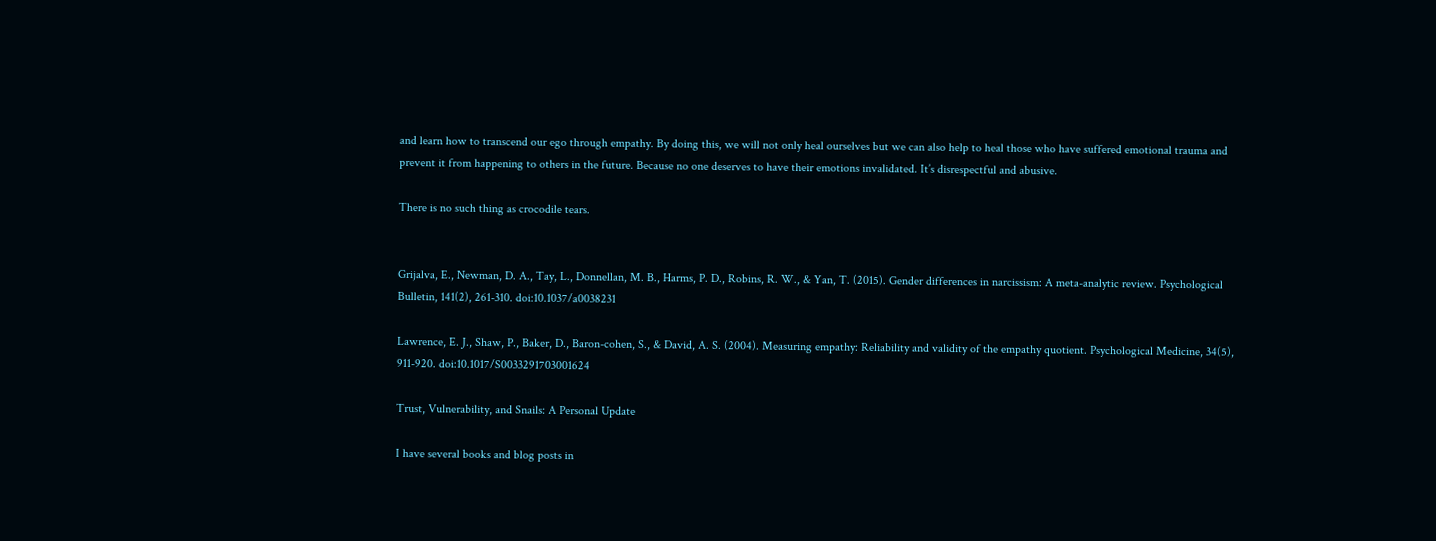and learn how to transcend our ego through empathy. By doing this, we will not only heal ourselves but we can also help to heal those who have suffered emotional trauma and prevent it from happening to others in the future. Because no one deserves to have their emotions invalidated. It’s disrespectful and abusive.

There is no such thing as crocodile tears.


Grijalva, E., Newman, D. A., Tay, L., Donnellan, M. B., Harms, P. D., Robins, R. W., & Yan, T. (2015). Gender differences in narcissism: A meta-analytic review. Psychological Bulletin, 141(2), 261-310. doi:10.1037/a0038231

Lawrence, E. J., Shaw, P., Baker, D., Baron-cohen, S., & David, A. S. (2004). Measuring empathy: Reliability and validity of the empathy quotient. Psychological Medicine, 34(5), 911-920. doi:10.1017/S0033291703001624

Trust, Vulnerability, and Snails: A Personal Update

I have several books and blog posts in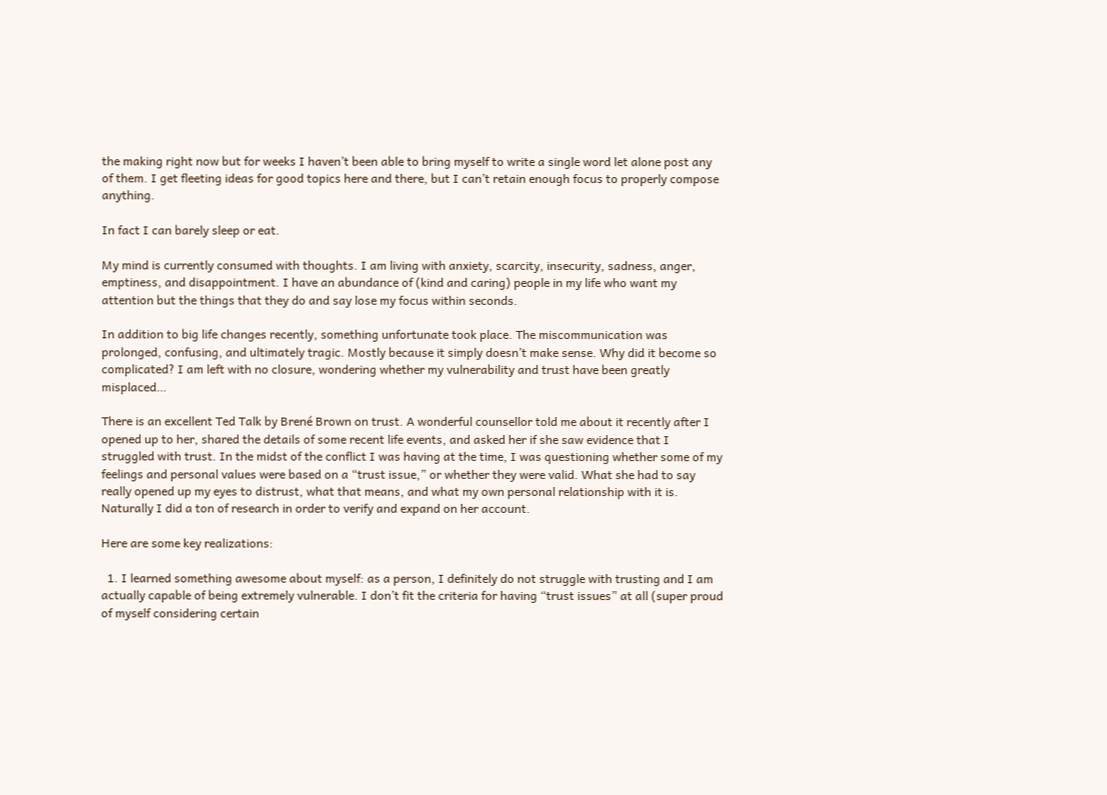the making right now but for weeks I haven’t been able to bring myself to write a single word let alone post any of them. I get fleeting ideas for good topics here and there, but I can’t retain enough focus to properly compose anything.

In fact I can barely sleep or eat.

My mind is currently consumed with thoughts. I am living with anxiety, scarcity, insecurity, sadness, anger, emptiness, and disappointment. I have an abundance of (kind and caring) people in my life who want my attention but the things that they do and say lose my focus within seconds.

In addition to big life changes recently, something unfortunate took place. The miscommunication was prolonged, confusing, and ultimately tragic. Mostly because it simply doesn’t make sense. Why did it become so complicated? I am left with no closure, wondering whether my vulnerability and trust have been greatly misplaced…

There is an excellent Ted Talk by Brené Brown on trust. A wonderful counsellor told me about it recently after I opened up to her, shared the details of some recent life events, and asked her if she saw evidence that I struggled with trust. In the midst of the conflict I was having at the time, I was questioning whether some of my feelings and personal values were based on a “trust issue,” or whether they were valid. What she had to say really opened up my eyes to distrust, what that means, and what my own personal relationship with it is. Naturally I did a ton of research in order to verify and expand on her account.

Here are some key realizations:

  1. I learned something awesome about myself: as a person, I definitely do not struggle with trusting and I am actually capable of being extremely vulnerable. I don’t fit the criteria for having “trust issues” at all (super proud of myself considering certain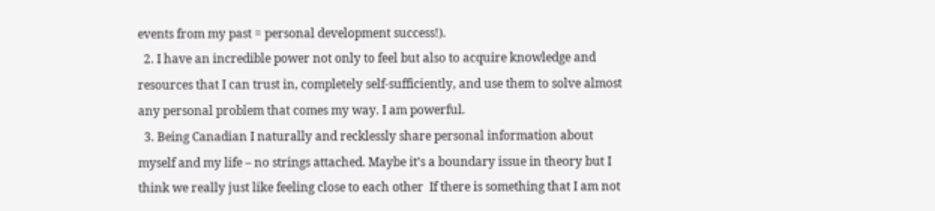events from my past = personal development success!).
  2. I have an incredible power not only to feel but also to acquire knowledge and resources that I can trust in, completely self-sufficiently, and use them to solve almost any personal problem that comes my way. I am powerful.
  3. Being Canadian I naturally and recklessly share personal information about myself and my life – no strings attached. Maybe it’s a boundary issue in theory but I think we really just like feeling close to each other  If there is something that I am not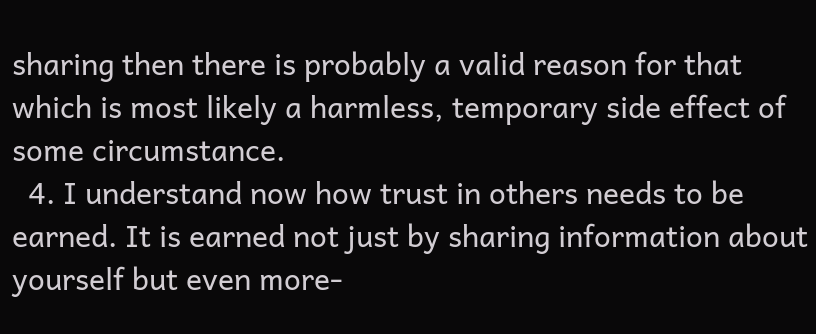sharing then there is probably a valid reason for that which is most likely a harmless, temporary side effect of some circumstance.
  4. I understand now how trust in others needs to be earned. It is earned not just by sharing information about yourself but even more-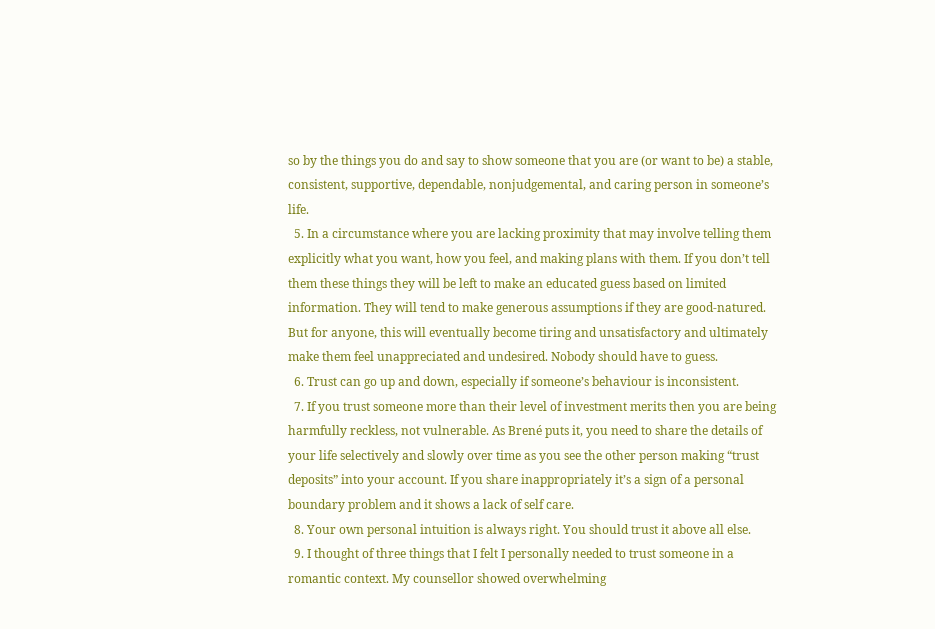so by the things you do and say to show someone that you are (or want to be) a stable, consistent, supportive, dependable, nonjudgemental, and caring person in someone’s life.
  5. In a circumstance where you are lacking proximity that may involve telling them explicitly what you want, how you feel, and making plans with them. If you don’t tell them these things they will be left to make an educated guess based on limited information. They will tend to make generous assumptions if they are good-natured. But for anyone, this will eventually become tiring and unsatisfactory and ultimately make them feel unappreciated and undesired. Nobody should have to guess.
  6. Trust can go up and down, especially if someone’s behaviour is inconsistent.
  7. If you trust someone more than their level of investment merits then you are being harmfully reckless, not vulnerable. As Brené puts it, you need to share the details of your life selectively and slowly over time as you see the other person making “trust deposits” into your account. If you share inappropriately it’s a sign of a personal boundary problem and it shows a lack of self care.
  8. Your own personal intuition is always right. You should trust it above all else.
  9. I thought of three things that I felt I personally needed to trust someone in a romantic context. My counsellor showed overwhelming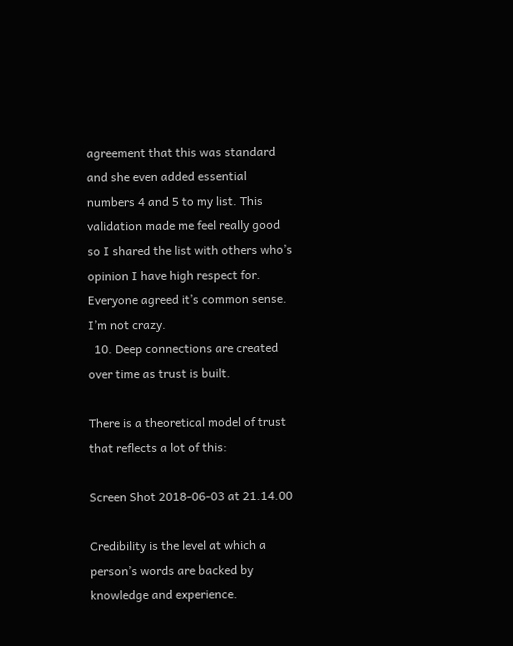agreement that this was standard and she even added essential numbers 4 and 5 to my list. This validation made me feel really good so I shared the list with others who’s opinion I have high respect for. Everyone agreed it’s common sense. I’m not crazy.
  10. Deep connections are created over time as trust is built.

There is a theoretical model of trust that reflects a lot of this:

Screen Shot 2018-06-03 at 21.14.00

Credibility is the level at which a person’s words are backed by knowledge and experience.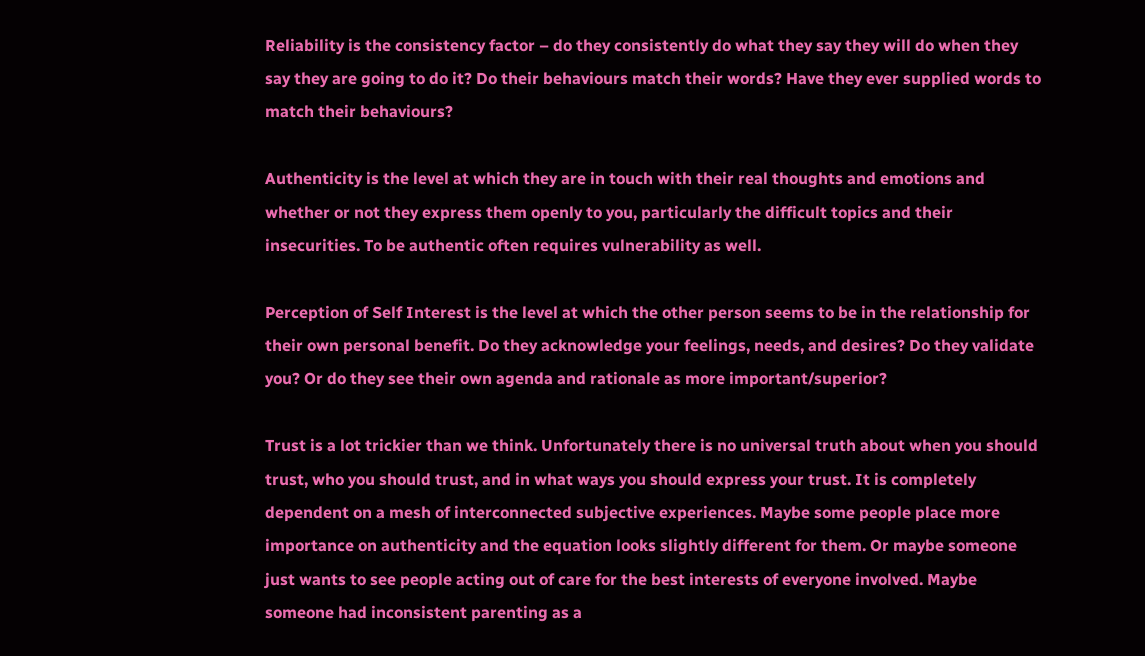Reliability is the consistency factor – do they consistently do what they say they will do when they say they are going to do it? Do their behaviours match their words? Have they ever supplied words to match their behaviours?

Authenticity is the level at which they are in touch with their real thoughts and emotions and whether or not they express them openly to you, particularly the difficult topics and their insecurities. To be authentic often requires vulnerability as well.

Perception of Self Interest is the level at which the other person seems to be in the relationship for their own personal benefit. Do they acknowledge your feelings, needs, and desires? Do they validate you? Or do they see their own agenda and rationale as more important/superior?

Trust is a lot trickier than we think. Unfortunately there is no universal truth about when you should trust, who you should trust, and in what ways you should express your trust. It is completely dependent on a mesh of interconnected subjective experiences. Maybe some people place more importance on authenticity and the equation looks slightly different for them. Or maybe someone just wants to see people acting out of care for the best interests of everyone involved. Maybe someone had inconsistent parenting as a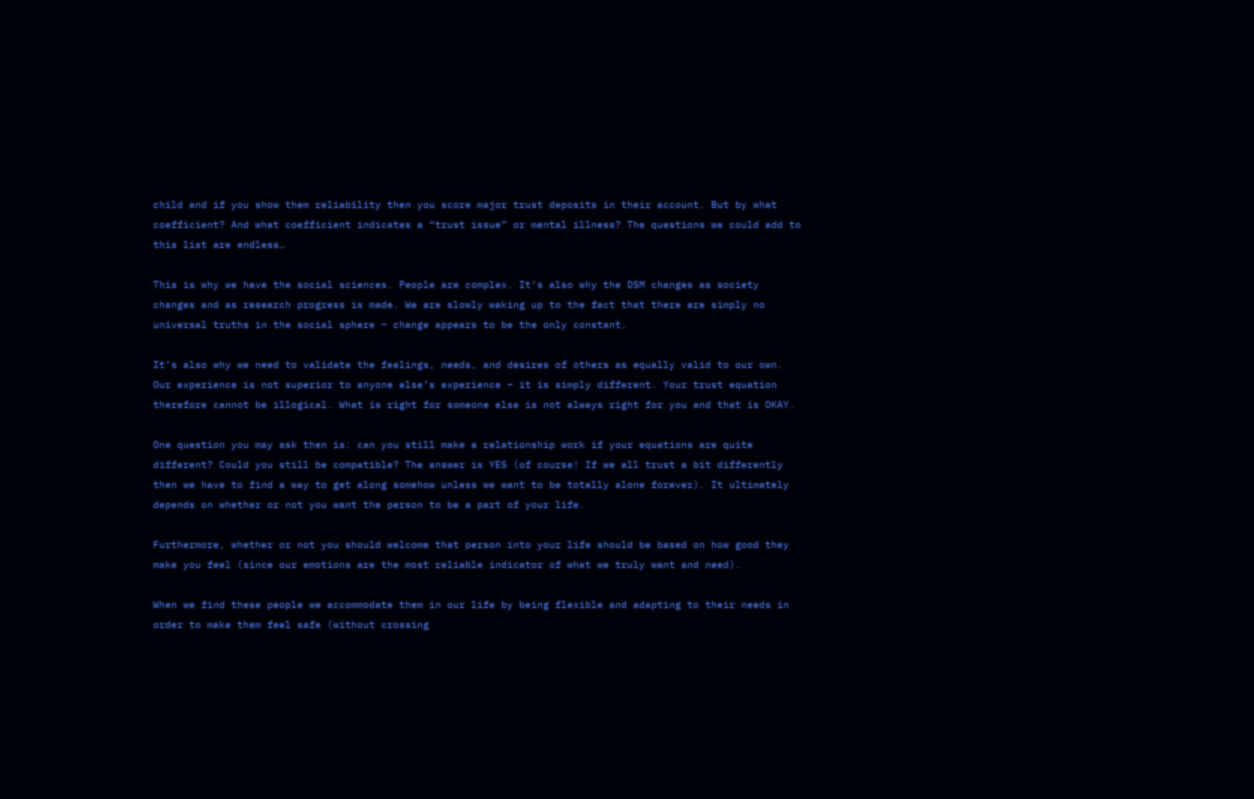child and if you show them reliability then you score major trust deposits in their account. But by what coefficient? And what coefficient indicates a “trust issue” or mental illness? The questions we could add to this list are endless…

This is why we have the social sciences. People are complex. It’s also why the DSM changes as society changes and as research progress is made. We are slowly waking up to the fact that there are simply no universal truths in the social sphere – change appears to be the only constant.

It’s also why we need to validate the feelings, needs, and desires of others as equally valid to our own. Our experience is not superior to anyone else’s experience – it is simply different. Your trust equation therefore cannot be illogical. What is right for someone else is not always right for you and that is OKAY.

One question you may ask then is: can you still make a relationship work if your equations are quite different? Could you still be compatible? The answer is YES (of course! If we all trust a bit differently then we have to find a way to get along somehow unless we want to be totally alone forever). It ultimately depends on whether or not you want the person to be a part of your life.

Furthermore, whether or not you should welcome that person into your life should be based on how good they make you feel (since our emotions are the most reliable indicator of what we truly want and need).

When we find these people we accommodate them in our life by being flexible and adapting to their needs in order to make them feel safe (without crossing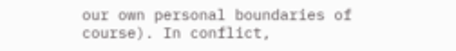our own personal boundaries of course). In conflict,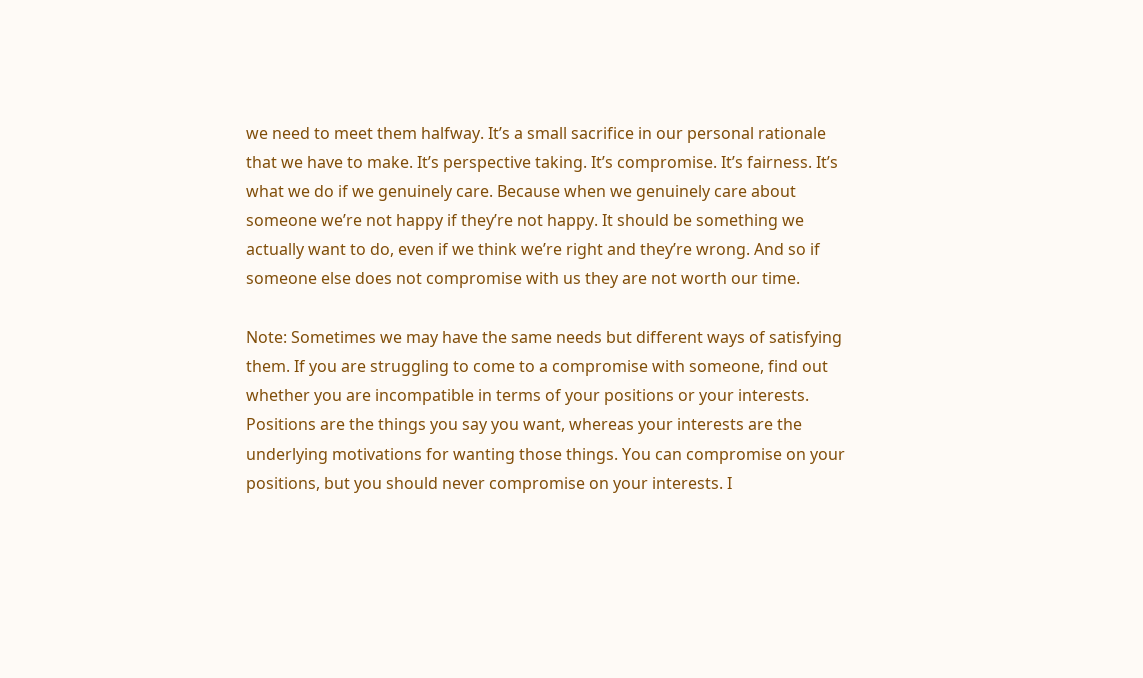we need to meet them halfway. It’s a small sacrifice in our personal rationale that we have to make. It’s perspective taking. It’s compromise. It’s fairness. It’s what we do if we genuinely care. Because when we genuinely care about someone we’re not happy if they’re not happy. It should be something we actually want to do, even if we think we’re right and they’re wrong. And so if someone else does not compromise with us they are not worth our time.

Note: Sometimes we may have the same needs but different ways of satisfying them. If you are struggling to come to a compromise with someone, find out whether you are incompatible in terms of your positions or your interests. Positions are the things you say you want, whereas your interests are the underlying motivations for wanting those things. You can compromise on your positions, but you should never compromise on your interests. I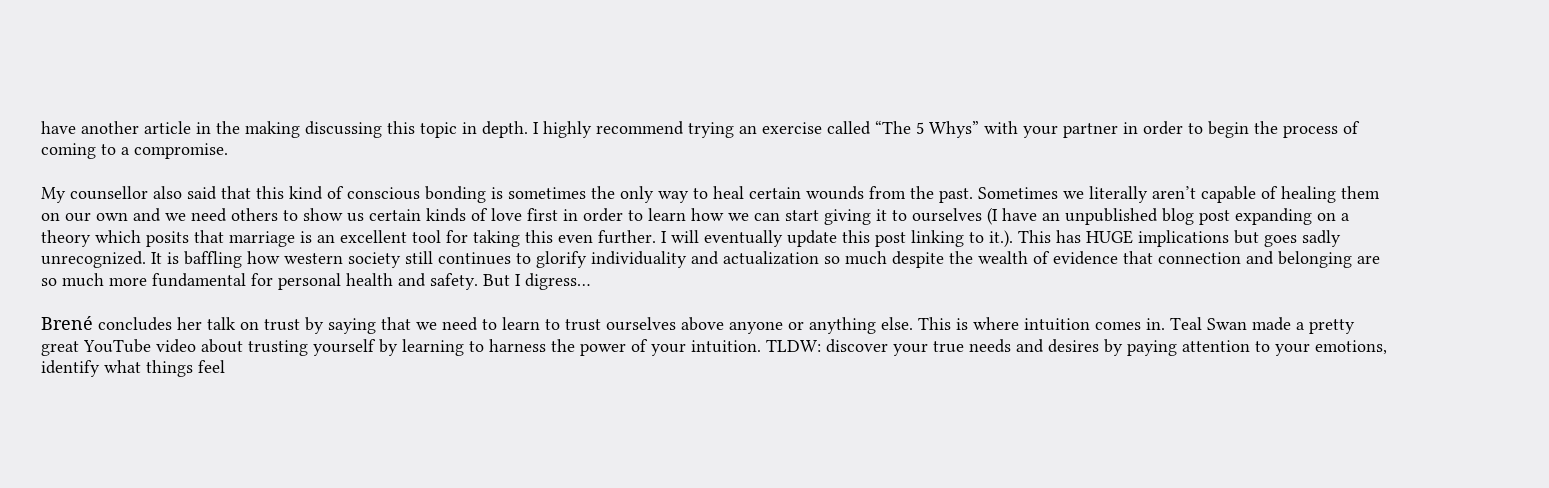have another article in the making discussing this topic in depth. I highly recommend trying an exercise called “The 5 Whys” with your partner in order to begin the process of coming to a compromise.

My counsellor also said that this kind of conscious bonding is sometimes the only way to heal certain wounds from the past. Sometimes we literally aren’t capable of healing them on our own and we need others to show us certain kinds of love first in order to learn how we can start giving it to ourselves (I have an unpublished blog post expanding on a theory which posits that marriage is an excellent tool for taking this even further. I will eventually update this post linking to it.). This has HUGE implications but goes sadly unrecognized. It is baffling how western society still continues to glorify individuality and actualization so much despite the wealth of evidence that connection and belonging are so much more fundamental for personal health and safety. But I digress…

Brené concludes her talk on trust by saying that we need to learn to trust ourselves above anyone or anything else. This is where intuition comes in. Teal Swan made a pretty great YouTube video about trusting yourself by learning to harness the power of your intuition. TLDW: discover your true needs and desires by paying attention to your emotions, identify what things feel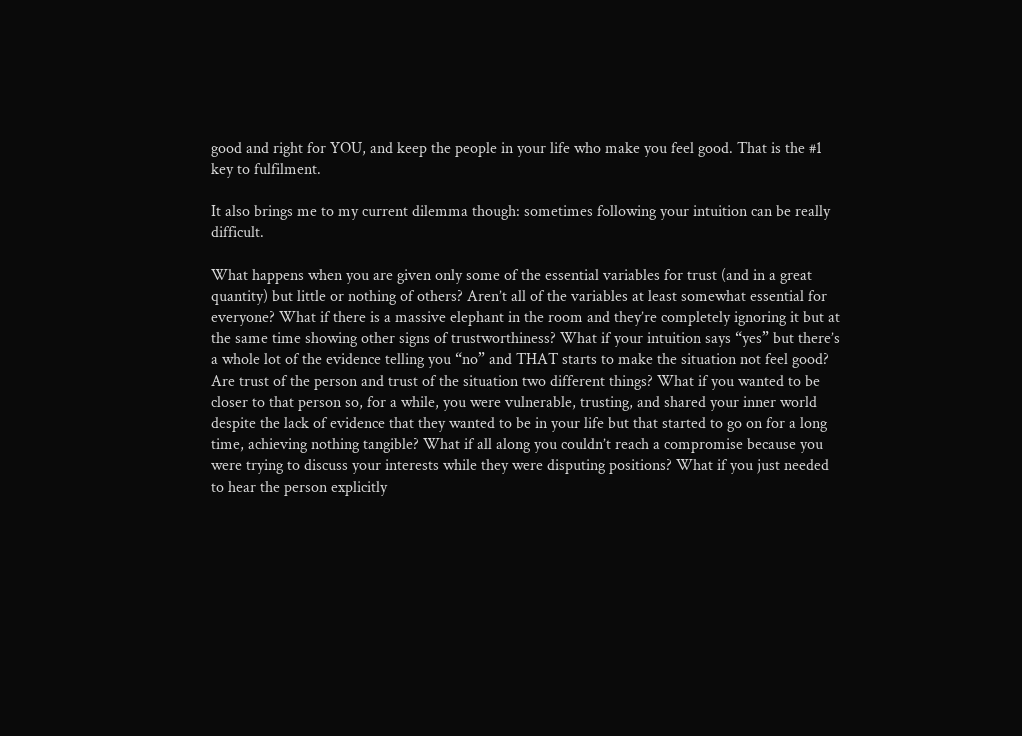good and right for YOU, and keep the people in your life who make you feel good. That is the #1 key to fulfilment.

It also brings me to my current dilemma though: sometimes following your intuition can be really difficult.

What happens when you are given only some of the essential variables for trust (and in a great quantity) but little or nothing of others? Aren’t all of the variables at least somewhat essential for everyone? What if there is a massive elephant in the room and they’re completely ignoring it but at the same time showing other signs of trustworthiness? What if your intuition says “yes” but there’s a whole lot of the evidence telling you “no” and THAT starts to make the situation not feel good? Are trust of the person and trust of the situation two different things? What if you wanted to be closer to that person so, for a while, you were vulnerable, trusting, and shared your inner world despite the lack of evidence that they wanted to be in your life but that started to go on for a long time, achieving nothing tangible? What if all along you couldn’t reach a compromise because you were trying to discuss your interests while they were disputing positions? What if you just needed to hear the person explicitly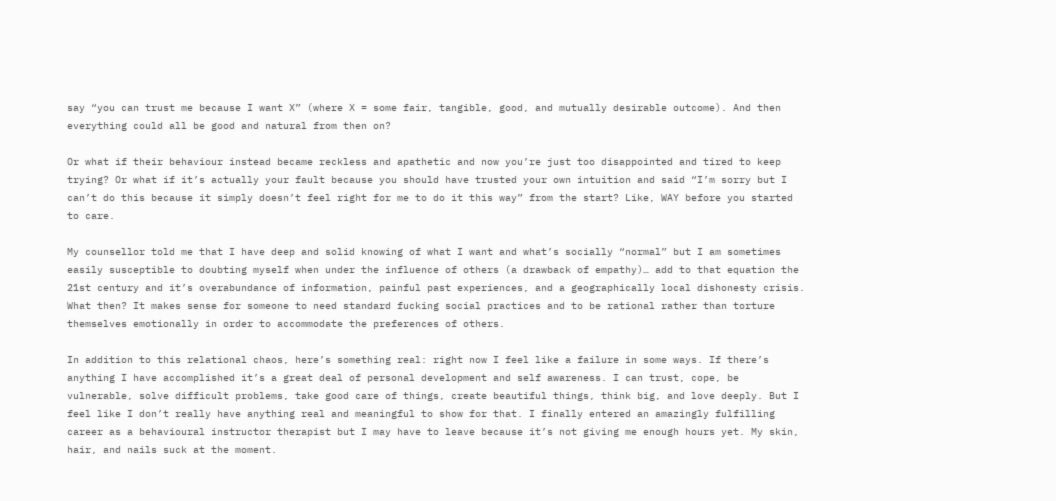say “you can trust me because I want X” (where X = some fair, tangible, good, and mutually desirable outcome). And then everything could all be good and natural from then on?

Or what if their behaviour instead became reckless and apathetic and now you’re just too disappointed and tired to keep trying? Or what if it’s actually your fault because you should have trusted your own intuition and said “I’m sorry but I can’t do this because it simply doesn’t feel right for me to do it this way” from the start? Like, WAY before you started to care.

My counsellor told me that I have deep and solid knowing of what I want and what’s socially “normal” but I am sometimes easily susceptible to doubting myself when under the influence of others (a drawback of empathy)… add to that equation the 21st century and it’s overabundance of information, painful past experiences, and a geographically local dishonesty crisis. What then? It makes sense for someone to need standard fucking social practices and to be rational rather than torture themselves emotionally in order to accommodate the preferences of others.

In addition to this relational chaos, here’s something real: right now I feel like a failure in some ways. If there’s anything I have accomplished it’s a great deal of personal development and self awareness. I can trust, cope, be vulnerable, solve difficult problems, take good care of things, create beautiful things, think big, and love deeply. But I feel like I don’t really have anything real and meaningful to show for that. I finally entered an amazingly fulfilling career as a behavioural instructor therapist but I may have to leave because it’s not giving me enough hours yet. My skin, hair, and nails suck at the moment.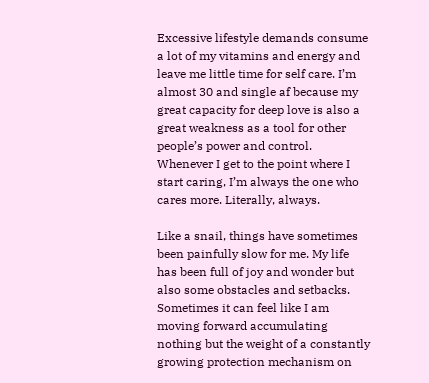Excessive lifestyle demands consume a lot of my vitamins and energy and leave me little time for self care. I’m almost 30 and single af because my great capacity for deep love is also a great weakness as a tool for other people’s power and control. Whenever I get to the point where I start caring, I’m always the one who cares more. Literally, always.

Like a snail, things have sometimes been painfully slow for me. My life has been full of joy and wonder but also some obstacles and setbacks. Sometimes it can feel like I am moving forward accumulating nothing but the weight of a constantly growing protection mechanism on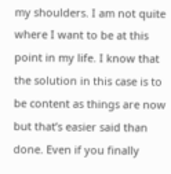my shoulders. I am not quite where I want to be at this point in my life. I know that the solution in this case is to be content as things are now but that’s easier said than done. Even if you finally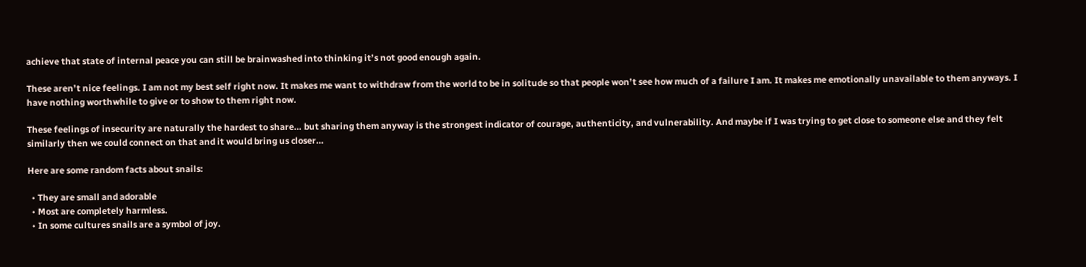achieve that state of internal peace you can still be brainwashed into thinking it’s not good enough again.

These aren’t nice feelings. I am not my best self right now. It makes me want to withdraw from the world to be in solitude so that people won’t see how much of a failure I am. It makes me emotionally unavailable to them anyways. I have nothing worthwhile to give or to show to them right now.

These feelings of insecurity are naturally the hardest to share… but sharing them anyway is the strongest indicator of courage, authenticity, and vulnerability. And maybe if I was trying to get close to someone else and they felt similarly then we could connect on that and it would bring us closer…

Here are some random facts about snails:

  • They are small and adorable
  • Most are completely harmless.
  • In some cultures snails are a symbol of joy.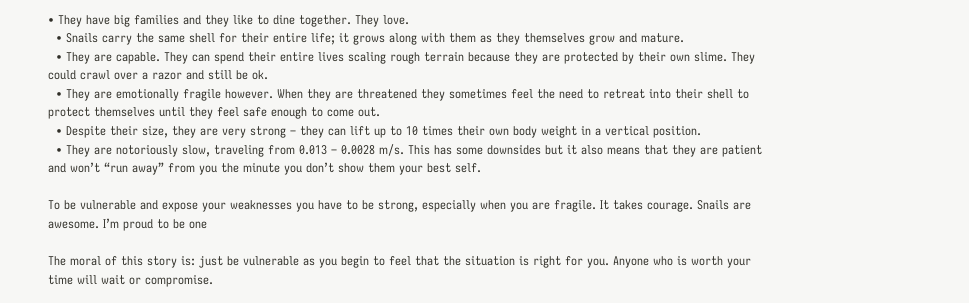• They have big families and they like to dine together. They love.
  • Snails carry the same shell for their entire life; it grows along with them as they themselves grow and mature.
  • They are capable. They can spend their entire lives scaling rough terrain because they are protected by their own slime. They could crawl over a razor and still be ok.
  • They are emotionally fragile however. When they are threatened they sometimes feel the need to retreat into their shell to protect themselves until they feel safe enough to come out.
  • Despite their size, they are very strong – they can lift up to 10 times their own body weight in a vertical position.
  • They are notoriously slow, traveling from 0.013 – 0.0028 m/s. This has some downsides but it also means that they are patient and won’t “run away” from you the minute you don’t show them your best self.

To be vulnerable and expose your weaknesses you have to be strong, especially when you are fragile. It takes courage. Snails are awesome. I’m proud to be one

The moral of this story is: just be vulnerable as you begin to feel that the situation is right for you. Anyone who is worth your time will wait or compromise.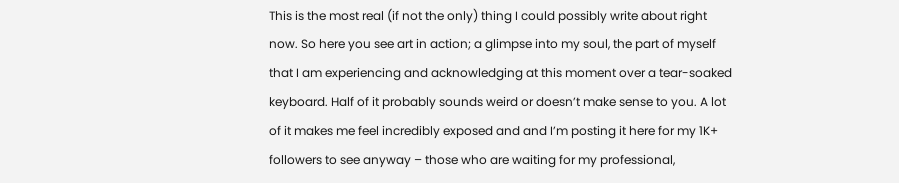This is the most real (if not the only) thing I could possibly write about right now. So here you see art in action; a glimpse into my soul, the part of myself that I am experiencing and acknowledging at this moment over a tear-soaked keyboard. Half of it probably sounds weird or doesn’t make sense to you. A lot of it makes me feel incredibly exposed and and I’m posting it here for my 1K+ followers to see anyway – those who are waiting for my professional,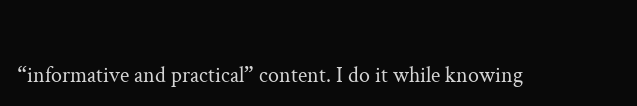“informative and practical” content. I do it while knowing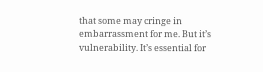that some may cringe in embarrassment for me. But it’s vulnerability. It’s essential for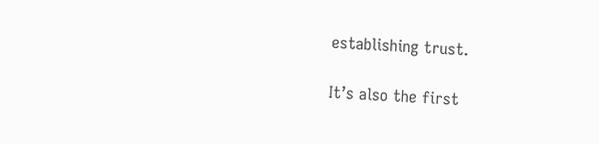establishing trust.

It’s also the first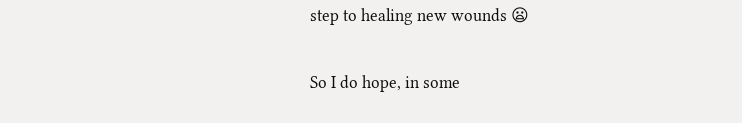step to healing new wounds 😦

So I do hope, in some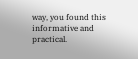way, you found this informative and practical.